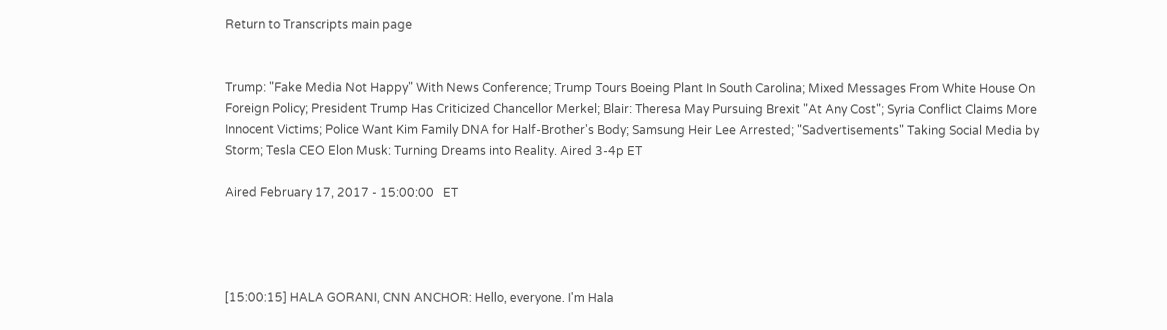Return to Transcripts main page


Trump: "Fake Media Not Happy" With News Conference; Trump Tours Boeing Plant In South Carolina; Mixed Messages From White House On Foreign Policy; President Trump Has Criticized Chancellor Merkel; Blair: Theresa May Pursuing Brexit "At Any Cost"; Syria Conflict Claims More Innocent Victims; Police Want Kim Family DNA for Half-Brother's Body; Samsung Heir Lee Arrested; "Sadvertisements" Taking Social Media by Storm; Tesla CEO Elon Musk: Turning Dreams into Reality. Aired 3-4p ET

Aired February 17, 2017 - 15:00:00   ET




[15:00:15] HALA GORANI, CNN ANCHOR: Hello, everyone. I'm Hala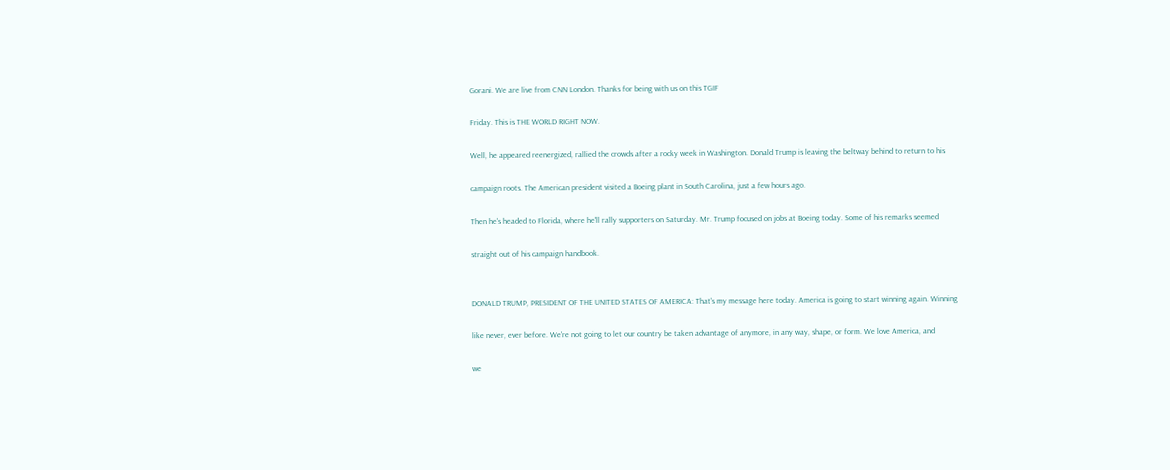Gorani. We are live from CNN London. Thanks for being with us on this TGIF

Friday. This is THE WORLD RIGHT NOW.

Well, he appeared reenergized, rallied the crowds after a rocky week in Washington. Donald Trump is leaving the beltway behind to return to his

campaign roots. The American president visited a Boeing plant in South Carolina, just a few hours ago.

Then he's headed to Florida, where he'll rally supporters on Saturday. Mr. Trump focused on jobs at Boeing today. Some of his remarks seemed

straight out of his campaign handbook.


DONALD TRUMP, PRESIDENT OF THE UNITED STATES OF AMERICA: That's my message here today. America is going to start winning again. Winning

like never, ever before. We're not going to let our country be taken advantage of anymore, in any way, shape, or form. We love America, and

we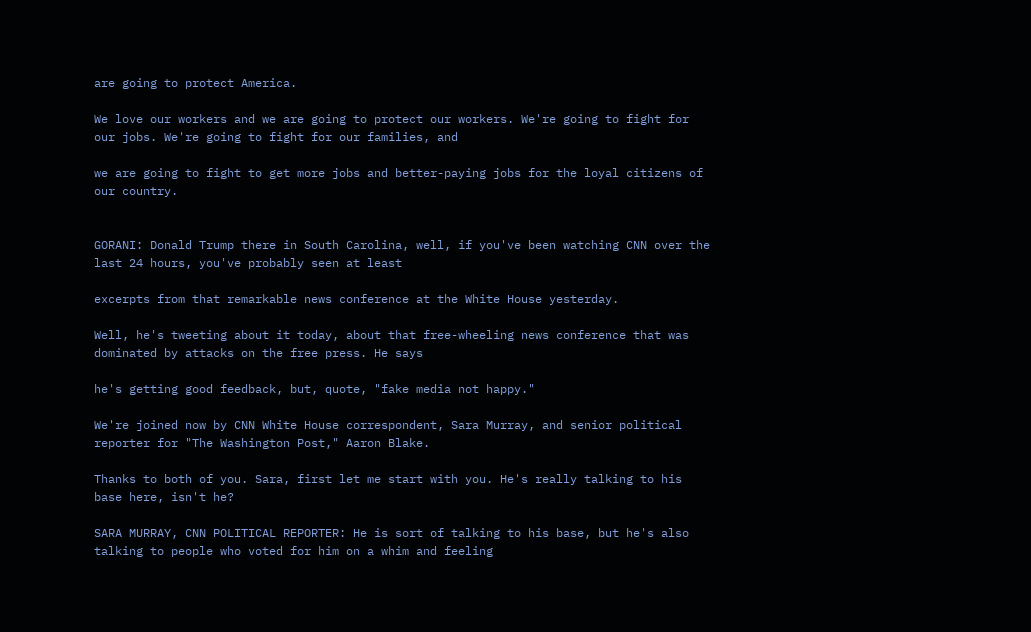are going to protect America.

We love our workers and we are going to protect our workers. We're going to fight for our jobs. We're going to fight for our families, and

we are going to fight to get more jobs and better-paying jobs for the loyal citizens of our country.


GORANI: Donald Trump there in South Carolina, well, if you've been watching CNN over the last 24 hours, you've probably seen at least

excerpts from that remarkable news conference at the White House yesterday.

Well, he's tweeting about it today, about that free-wheeling news conference that was dominated by attacks on the free press. He says

he's getting good feedback, but, quote, "fake media not happy."

We're joined now by CNN White House correspondent, Sara Murray, and senior political reporter for "The Washington Post," Aaron Blake.

Thanks to both of you. Sara, first let me start with you. He's really talking to his base here, isn't he?

SARA MURRAY, CNN POLITICAL REPORTER: He is sort of talking to his base, but he's also talking to people who voted for him on a whim and feeling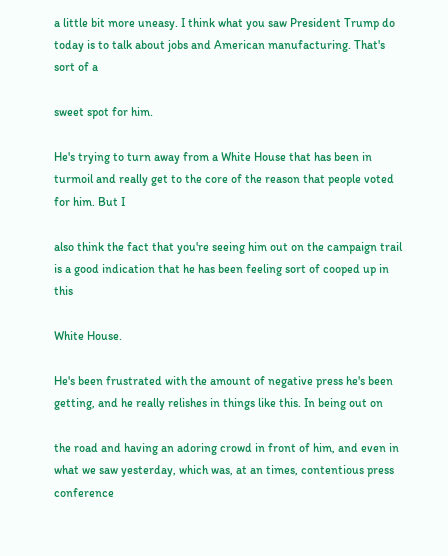a little bit more uneasy. I think what you saw President Trump do today is to talk about jobs and American manufacturing. That's sort of a

sweet spot for him.

He's trying to turn away from a White House that has been in turmoil and really get to the core of the reason that people voted for him. But I

also think the fact that you're seeing him out on the campaign trail is a good indication that he has been feeling sort of cooped up in this

White House.

He's been frustrated with the amount of negative press he's been getting, and he really relishes in things like this. In being out on

the road and having an adoring crowd in front of him, and even in what we saw yesterday, which was, at an times, contentious press conference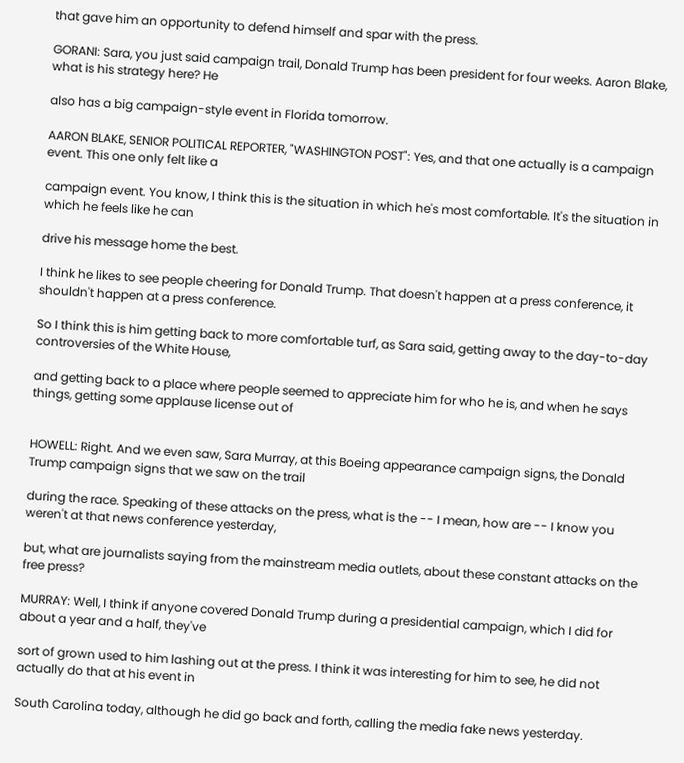that gave him an opportunity to defend himself and spar with the press.

GORANI: Sara, you just said campaign trail, Donald Trump has been president for four weeks. Aaron Blake, what is his strategy here? He

also has a big campaign-style event in Florida tomorrow.

AARON BLAKE, SENIOR POLITICAL REPORTER, "WASHINGTON POST": Yes, and that one actually is a campaign event. This one only felt like a

campaign event. You know, I think this is the situation in which he's most comfortable. It's the situation in which he feels like he can

drive his message home the best.

I think he likes to see people cheering for Donald Trump. That doesn't happen at a press conference, it shouldn't happen at a press conference.

So I think this is him getting back to more comfortable turf, as Sara said, getting away to the day-to-day controversies of the White House,

and getting back to a place where people seemed to appreciate him for who he is, and when he says things, getting some applause license out of


HOWELL: Right. And we even saw, Sara Murray, at this Boeing appearance campaign signs, the Donald Trump campaign signs that we saw on the trail

during the race. Speaking of these attacks on the press, what is the -- I mean, how are -- I know you weren't at that news conference yesterday,

but, what are journalists saying from the mainstream media outlets, about these constant attacks on the free press?

MURRAY: Well, I think if anyone covered Donald Trump during a presidential campaign, which I did for about a year and a half, they've

sort of grown used to him lashing out at the press. I think it was interesting for him to see, he did not actually do that at his event in

South Carolina today, although he did go back and forth, calling the media fake news yesterday.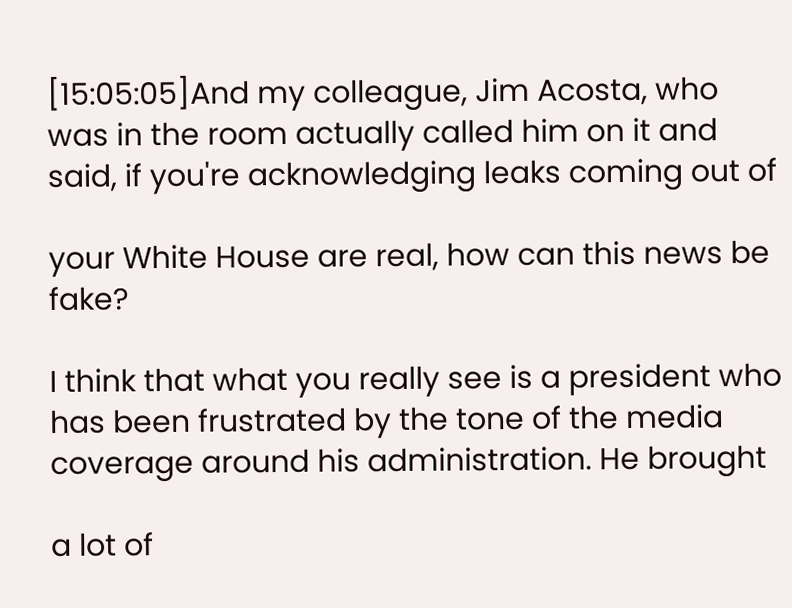[15:05:05]And my colleague, Jim Acosta, who was in the room actually called him on it and said, if you're acknowledging leaks coming out of

your White House are real, how can this news be fake?

I think that what you really see is a president who has been frustrated by the tone of the media coverage around his administration. He brought

a lot of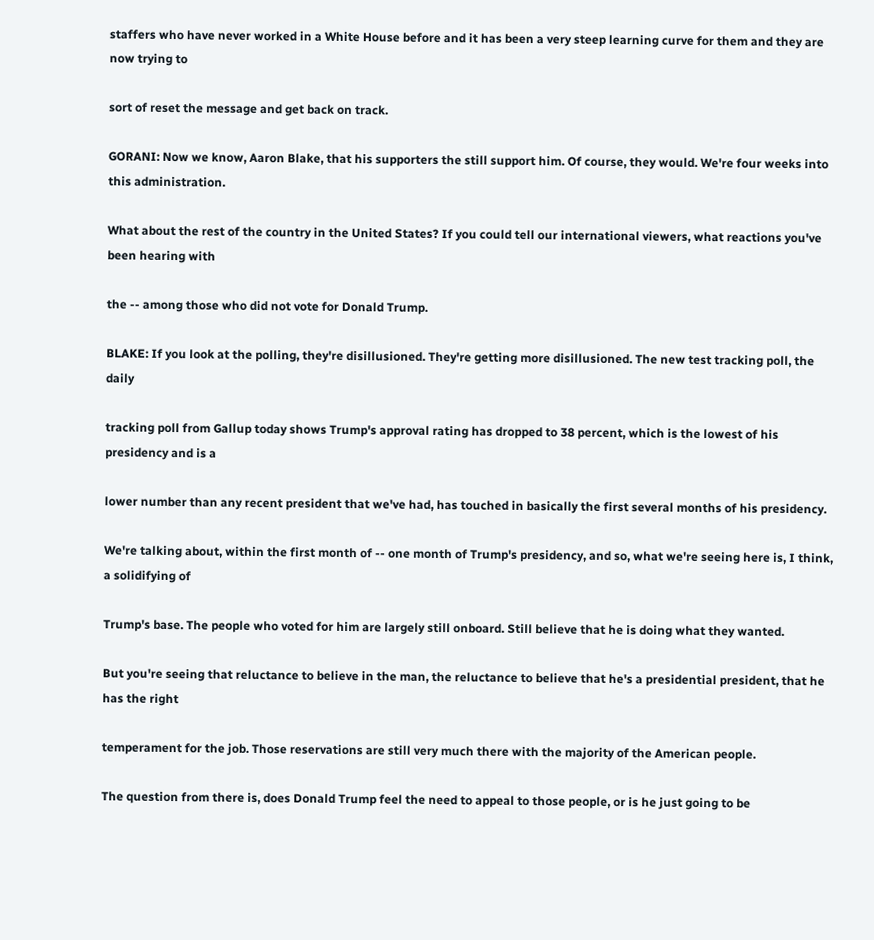staffers who have never worked in a White House before and it has been a very steep learning curve for them and they are now trying to

sort of reset the message and get back on track.

GORANI: Now we know, Aaron Blake, that his supporters the still support him. Of course, they would. We're four weeks into this administration.

What about the rest of the country in the United States? If you could tell our international viewers, what reactions you've been hearing with

the -- among those who did not vote for Donald Trump.

BLAKE: If you look at the polling, they're disillusioned. They're getting more disillusioned. The new test tracking poll, the daily

tracking poll from Gallup today shows Trump's approval rating has dropped to 38 percent, which is the lowest of his presidency and is a

lower number than any recent president that we've had, has touched in basically the first several months of his presidency.

We're talking about, within the first month of -- one month of Trump's presidency, and so, what we're seeing here is, I think, a solidifying of

Trump's base. The people who voted for him are largely still onboard. Still believe that he is doing what they wanted.

But you're seeing that reluctance to believe in the man, the reluctance to believe that he's a presidential president, that he has the right

temperament for the job. Those reservations are still very much there with the majority of the American people.

The question from there is, does Donald Trump feel the need to appeal to those people, or is he just going to be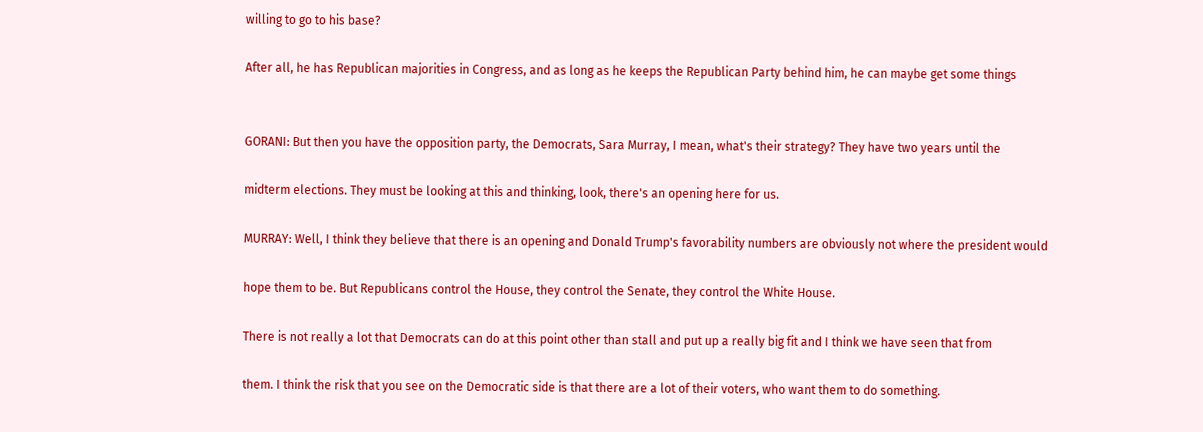willing to go to his base?

After all, he has Republican majorities in Congress, and as long as he keeps the Republican Party behind him, he can maybe get some things


GORANI: But then you have the opposition party, the Democrats, Sara Murray, I mean, what's their strategy? They have two years until the

midterm elections. They must be looking at this and thinking, look, there's an opening here for us.

MURRAY: Well, I think they believe that there is an opening and Donald Trump's favorability numbers are obviously not where the president would

hope them to be. But Republicans control the House, they control the Senate, they control the White House.

There is not really a lot that Democrats can do at this point other than stall and put up a really big fit and I think we have seen that from

them. I think the risk that you see on the Democratic side is that there are a lot of their voters, who want them to do something.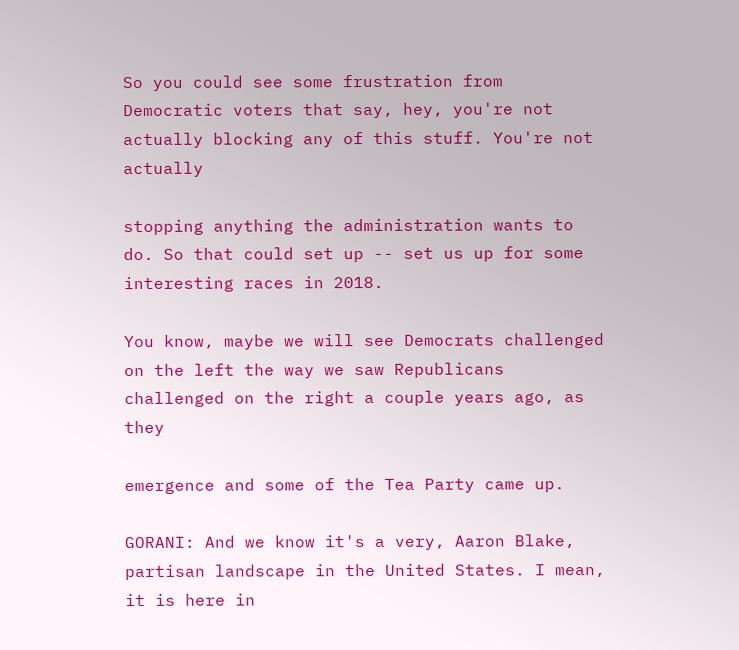So you could see some frustration from Democratic voters that say, hey, you're not actually blocking any of this stuff. You're not actually

stopping anything the administration wants to do. So that could set up -- set us up for some interesting races in 2018.

You know, maybe we will see Democrats challenged on the left the way we saw Republicans challenged on the right a couple years ago, as they

emergence and some of the Tea Party came up.

GORANI: And we know it's a very, Aaron Blake, partisan landscape in the United States. I mean, it is here in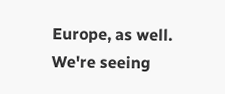Europe, as well. We're seeing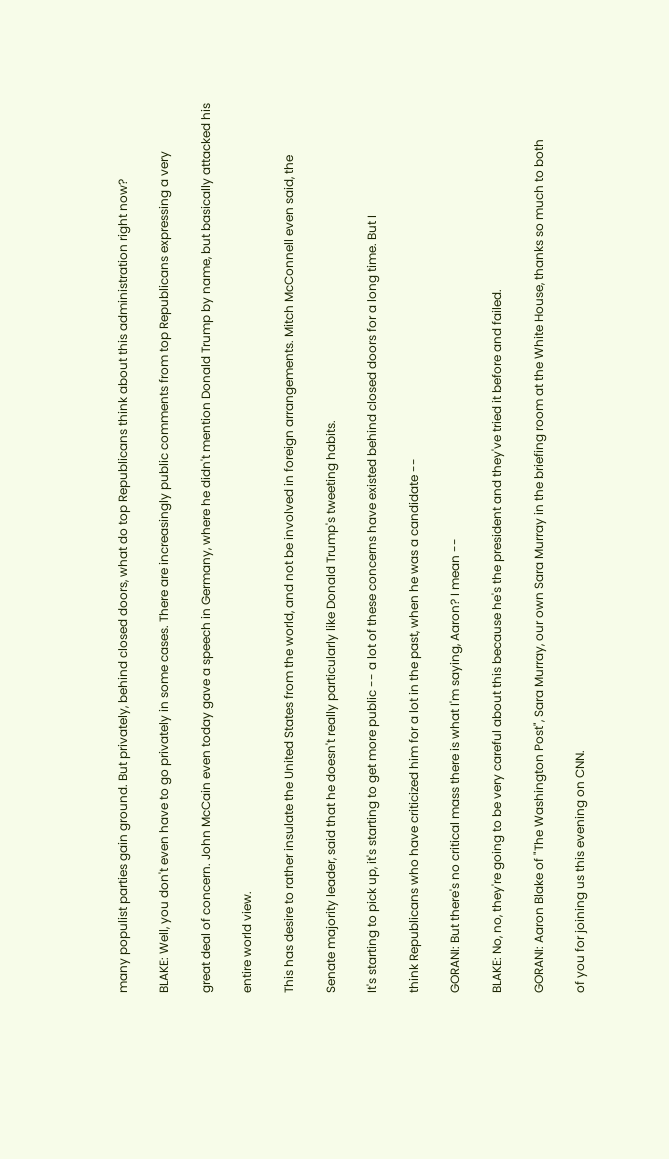many populist parties gain ground. But privately, behind closed doors, what do top Republicans think about this administration right now?

BLAKE: Well, you don't even have to go privately in some cases. There are increasingly public comments from top Republicans expressing a very

great deal of concern. John McCain even today gave a speech in Germany, where he didn't mention Donald Trump by name, but basically attacked his

entire world view.

This has desire to rather insulate the United States from the world, and not be involved in foreign arrangements. Mitch McConnell even said, the

Senate majority leader, said that he doesn't really particularly like Donald Trump's tweeting habits.

It's starting to pick up, it's starting to get more public -- a lot of these concerns have existed behind closed doors for a long time. But I

think Republicans who have criticized him for a lot in the past, when he was a candidate --

GORANI: But there's no critical mass there is what I'm saying, Aaron? I mean --

BLAKE: No, no, they're going to be very careful about this because he's the president and they've tried it before and failed.

GORANI: Aaron Blake of "The Washington Post", Sara Murray, our own Sara Murray in the briefing room at the White House, thanks so much to both

of you for joining us this evening on CNN.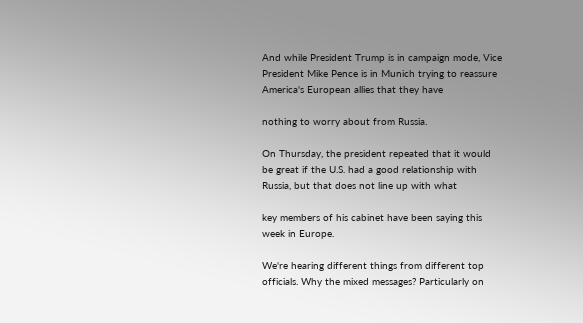And while President Trump is in campaign mode, Vice President Mike Pence is in Munich trying to reassure America's European allies that they have

nothing to worry about from Russia.

On Thursday, the president repeated that it would be great if the U.S. had a good relationship with Russia, but that does not line up with what

key members of his cabinet have been saying this week in Europe.

We're hearing different things from different top officials. Why the mixed messages? Particularly on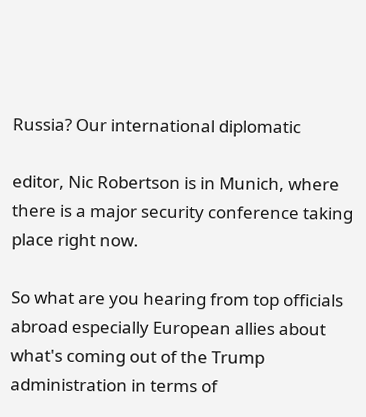Russia? Our international diplomatic

editor, Nic Robertson is in Munich, where there is a major security conference taking place right now.

So what are you hearing from top officials abroad especially European allies about what's coming out of the Trump administration in terms of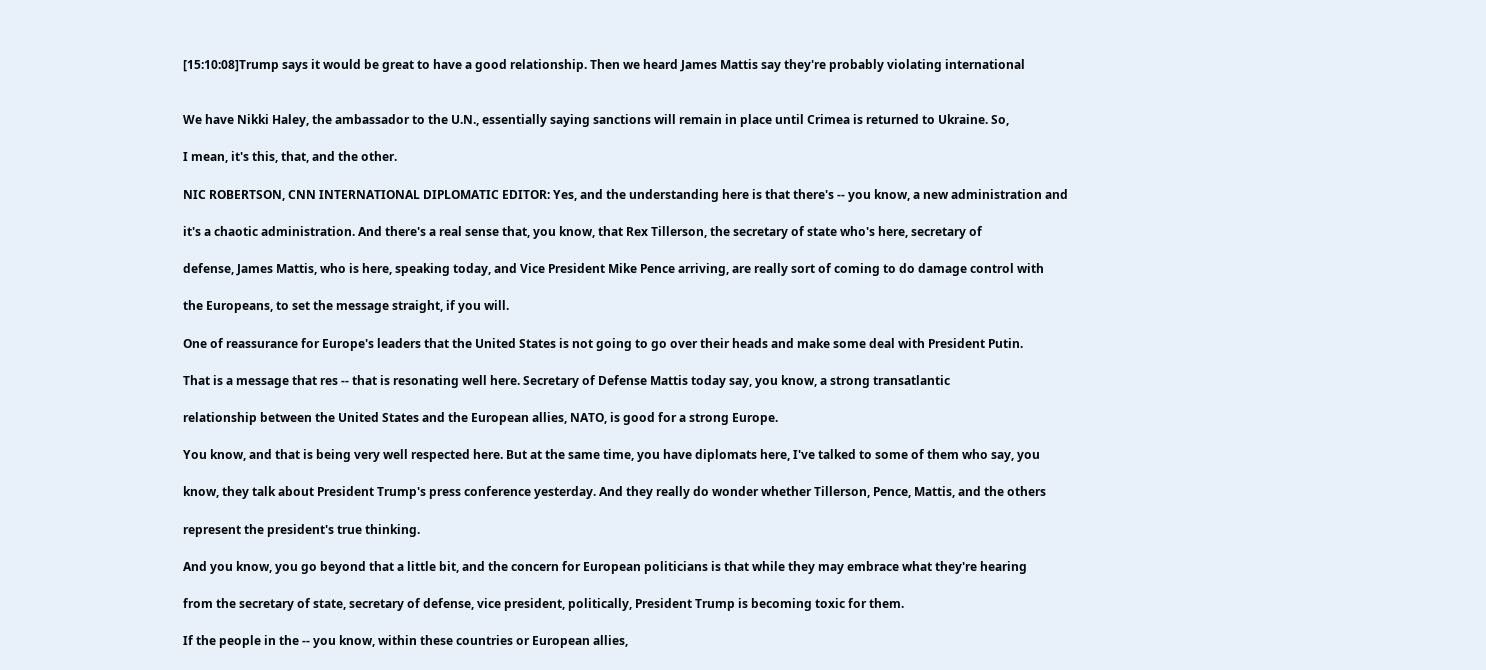[15:10:08]Trump says it would be great to have a good relationship. Then we heard James Mattis say they're probably violating international


We have Nikki Haley, the ambassador to the U.N., essentially saying sanctions will remain in place until Crimea is returned to Ukraine. So,

I mean, it's this, that, and the other.

NIC ROBERTSON, CNN INTERNATIONAL DIPLOMATIC EDITOR: Yes, and the understanding here is that there's -- you know, a new administration and

it's a chaotic administration. And there's a real sense that, you know, that Rex Tillerson, the secretary of state who's here, secretary of

defense, James Mattis, who is here, speaking today, and Vice President Mike Pence arriving, are really sort of coming to do damage control with

the Europeans, to set the message straight, if you will.

One of reassurance for Europe's leaders that the United States is not going to go over their heads and make some deal with President Putin.

That is a message that res -- that is resonating well here. Secretary of Defense Mattis today say, you know, a strong transatlantic

relationship between the United States and the European allies, NATO, is good for a strong Europe.

You know, and that is being very well respected here. But at the same time, you have diplomats here, I've talked to some of them who say, you

know, they talk about President Trump's press conference yesterday. And they really do wonder whether Tillerson, Pence, Mattis, and the others

represent the president's true thinking.

And you know, you go beyond that a little bit, and the concern for European politicians is that while they may embrace what they're hearing

from the secretary of state, secretary of defense, vice president, politically, President Trump is becoming toxic for them.

If the people in the -- you know, within these countries or European allies,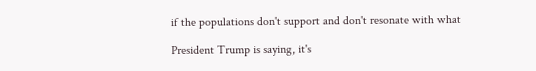if the populations don't support and don't resonate with what

President Trump is saying, it's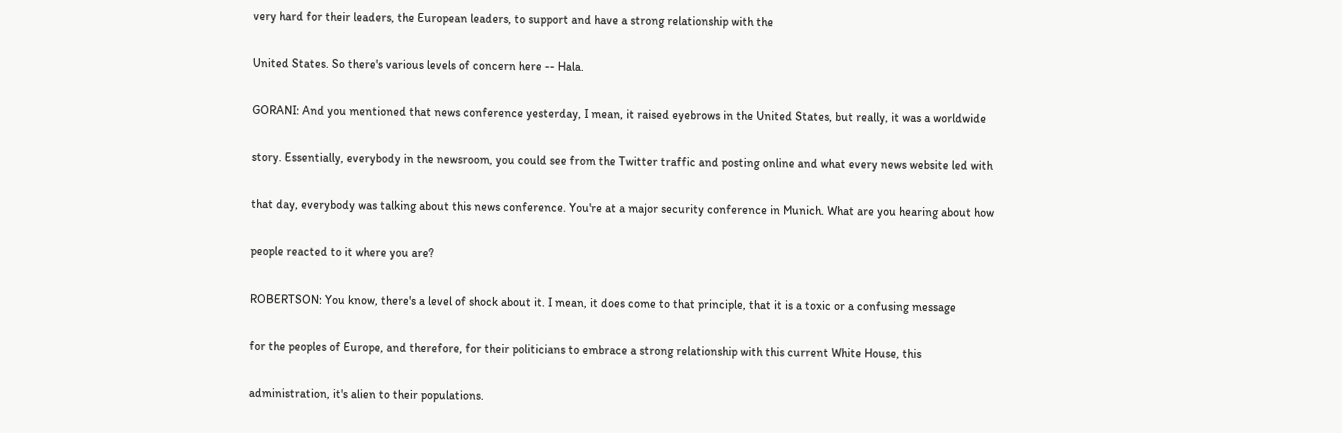very hard for their leaders, the European leaders, to support and have a strong relationship with the

United States. So there's various levels of concern here -- Hala.

GORANI: And you mentioned that news conference yesterday, I mean, it raised eyebrows in the United States, but really, it was a worldwide

story. Essentially, everybody in the newsroom, you could see from the Twitter traffic and posting online and what every news website led with

that day, everybody was talking about this news conference. You're at a major security conference in Munich. What are you hearing about how

people reacted to it where you are?

ROBERTSON: You know, there's a level of shock about it. I mean, it does come to that principle, that it is a toxic or a confusing message

for the peoples of Europe, and therefore, for their politicians to embrace a strong relationship with this current White House, this

administration, it's alien to their populations.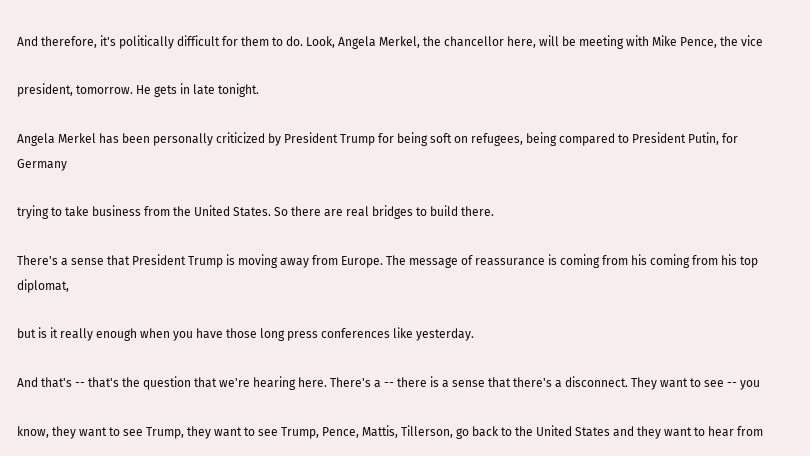And therefore, it's politically difficult for them to do. Look, Angela Merkel, the chancellor here, will be meeting with Mike Pence, the vice

president, tomorrow. He gets in late tonight.

Angela Merkel has been personally criticized by President Trump for being soft on refugees, being compared to President Putin, for Germany

trying to take business from the United States. So there are real bridges to build there.

There's a sense that President Trump is moving away from Europe. The message of reassurance is coming from his coming from his top diplomat,

but is it really enough when you have those long press conferences like yesterday.

And that's -- that's the question that we're hearing here. There's a -- there is a sense that there's a disconnect. They want to see -- you

know, they want to see Trump, they want to see Trump, Pence, Mattis, Tillerson, go back to the United States and they want to hear from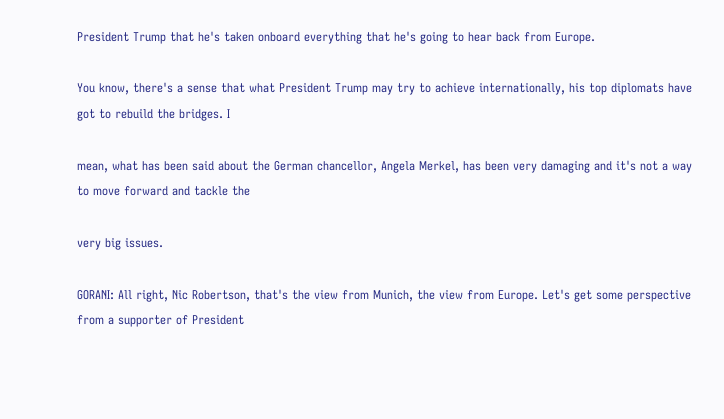President Trump that he's taken onboard everything that he's going to hear back from Europe.

You know, there's a sense that what President Trump may try to achieve internationally, his top diplomats have got to rebuild the bridges. I

mean, what has been said about the German chancellor, Angela Merkel, has been very damaging and it's not a way to move forward and tackle the

very big issues.

GORANI: All right, Nic Robertson, that's the view from Munich, the view from Europe. Let's get some perspective from a supporter of President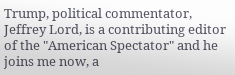Trump, political commentator, Jeffrey Lord, is a contributing editor of the "American Spectator" and he joins me now, a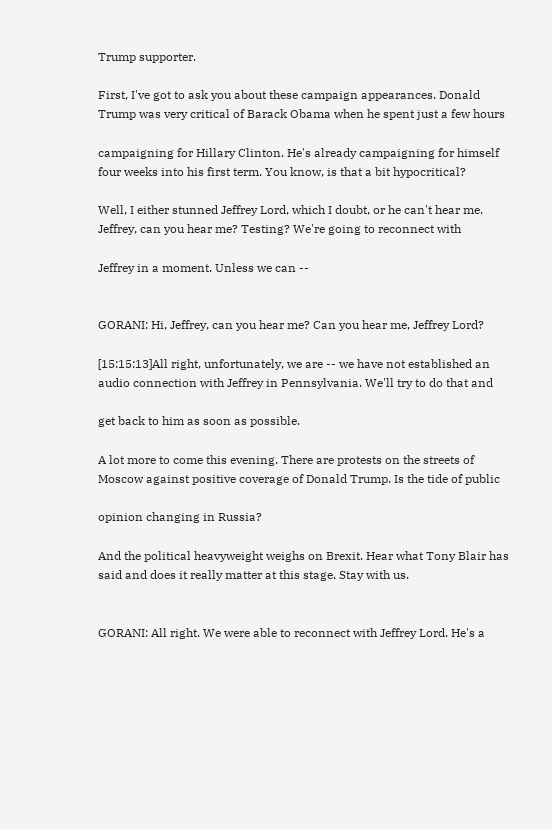Trump supporter.

First, I've got to ask you about these campaign appearances. Donald Trump was very critical of Barack Obama when he spent just a few hours

campaigning for Hillary Clinton. He's already campaigning for himself four weeks into his first term. You know, is that a bit hypocritical?

Well, I either stunned Jeffrey Lord, which I doubt, or he can't hear me. Jeffrey, can you hear me? Testing? We're going to reconnect with

Jeffrey in a moment. Unless we can --


GORANI: Hi, Jeffrey, can you hear me? Can you hear me, Jeffrey Lord?

[15:15:13]All right, unfortunately, we are -- we have not established an audio connection with Jeffrey in Pennsylvania. We'll try to do that and

get back to him as soon as possible.

A lot more to come this evening. There are protests on the streets of Moscow against positive coverage of Donald Trump. Is the tide of public

opinion changing in Russia?

And the political heavyweight weighs on Brexit. Hear what Tony Blair has said and does it really matter at this stage. Stay with us.


GORANI: All right. We were able to reconnect with Jeffrey Lord. He's a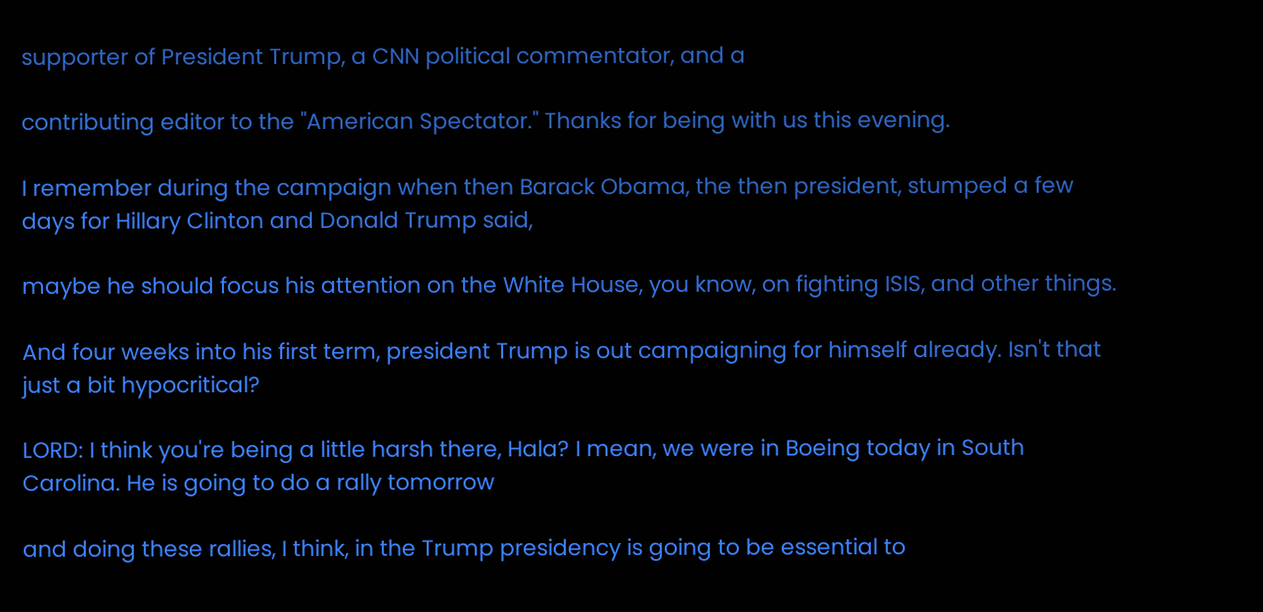supporter of President Trump, a CNN political commentator, and a

contributing editor to the "American Spectator." Thanks for being with us this evening.

I remember during the campaign when then Barack Obama, the then president, stumped a few days for Hillary Clinton and Donald Trump said,

maybe he should focus his attention on the White House, you know, on fighting ISIS, and other things.

And four weeks into his first term, president Trump is out campaigning for himself already. Isn't that just a bit hypocritical?

LORD: I think you're being a little harsh there, Hala? I mean, we were in Boeing today in South Carolina. He is going to do a rally tomorrow

and doing these rallies, I think, in the Trump presidency is going to be essential to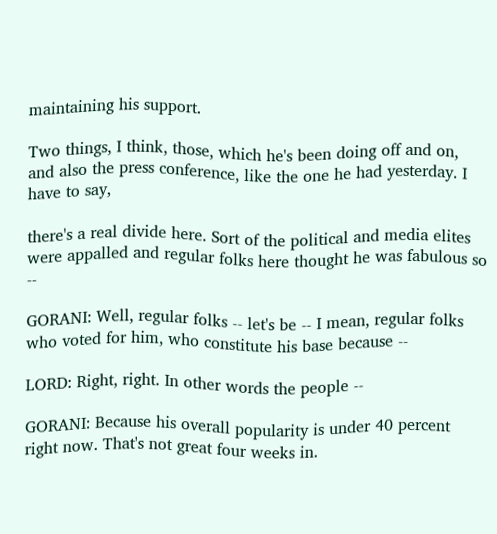maintaining his support.

Two things, I think, those, which he's been doing off and on, and also the press conference, like the one he had yesterday. I have to say,

there's a real divide here. Sort of the political and media elites were appalled and regular folks here thought he was fabulous so --

GORANI: Well, regular folks -- let's be -- I mean, regular folks who voted for him, who constitute his base because --

LORD: Right, right. In other words the people --

GORANI: Because his overall popularity is under 40 percent right now. That's not great four weeks in.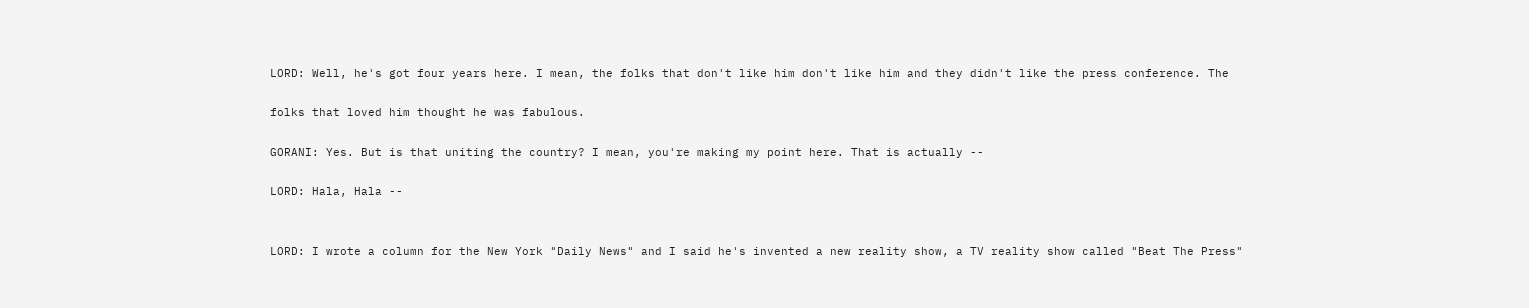LORD: Well, he's got four years here. I mean, the folks that don't like him don't like him and they didn't like the press conference. The

folks that loved him thought he was fabulous.

GORANI: Yes. But is that uniting the country? I mean, you're making my point here. That is actually --

LORD: Hala, Hala --


LORD: I wrote a column for the New York "Daily News" and I said he's invented a new reality show, a TV reality show called "Beat The Press"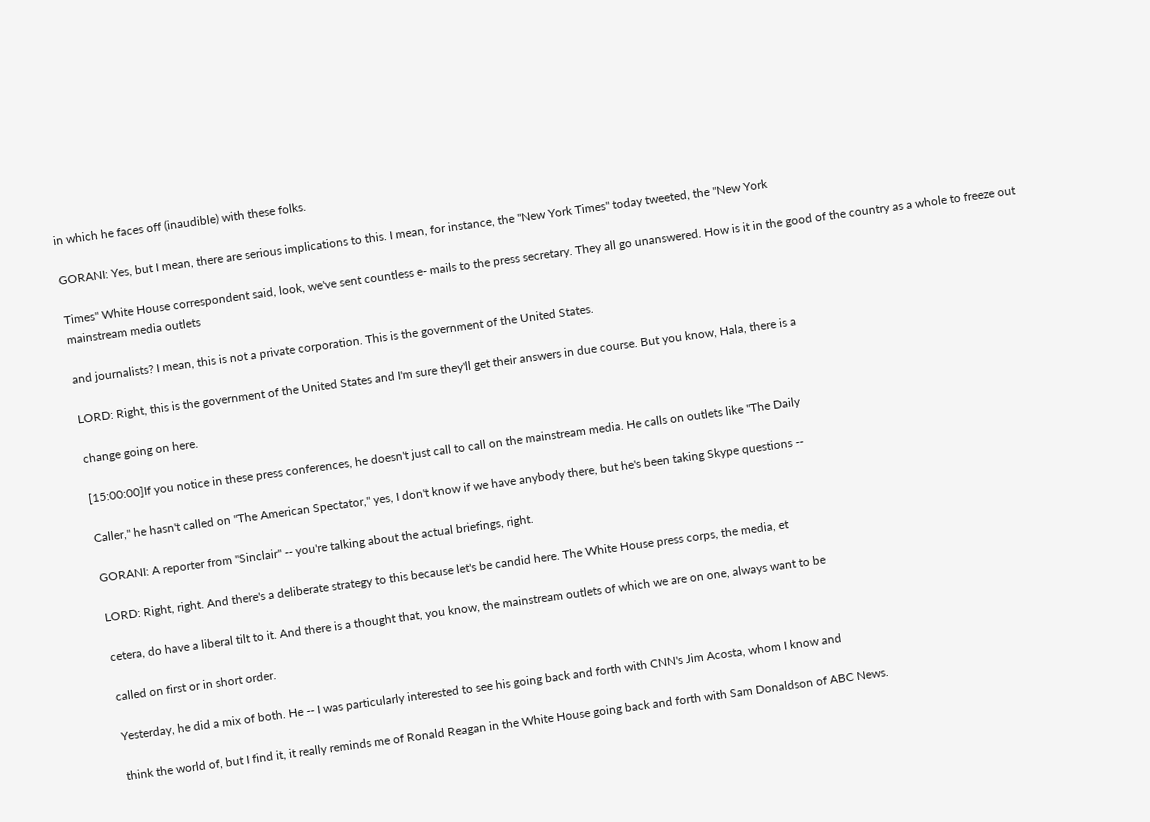in which he faces off (inaudible) with these folks.

GORANI: Yes, but I mean, there are serious implications to this. I mean, for instance, the "New York Times" today tweeted, the "New York

Times" White House correspondent said, look, we've sent countless e- mails to the press secretary. They all go unanswered. How is it in the good of the country as a whole to freeze out mainstream media outlets

and journalists? I mean, this is not a private corporation. This is the government of the United States.

LORD: Right, this is the government of the United States and I'm sure they'll get their answers in due course. But you know, Hala, there is a

change going on here.

[15:00:00]If you notice in these press conferences, he doesn't just call to call on the mainstream media. He calls on outlets like "The Daily

Caller," he hasn't called on "The American Spectator," yes, I don't know if we have anybody there, but he's been taking Skype questions --

GORANI: A reporter from "Sinclair" -- you're talking about the actual briefings, right.

LORD: Right, right. And there's a deliberate strategy to this because let's be candid here. The White House press corps, the media, et

cetera, do have a liberal tilt to it. And there is a thought that, you know, the mainstream outlets of which we are on one, always want to be

called on first or in short order.

Yesterday, he did a mix of both. He -- I was particularly interested to see his going back and forth with CNN's Jim Acosta, whom I know and

think the world of, but I find it, it really reminds me of Ronald Reagan in the White House going back and forth with Sam Donaldson of ABC News.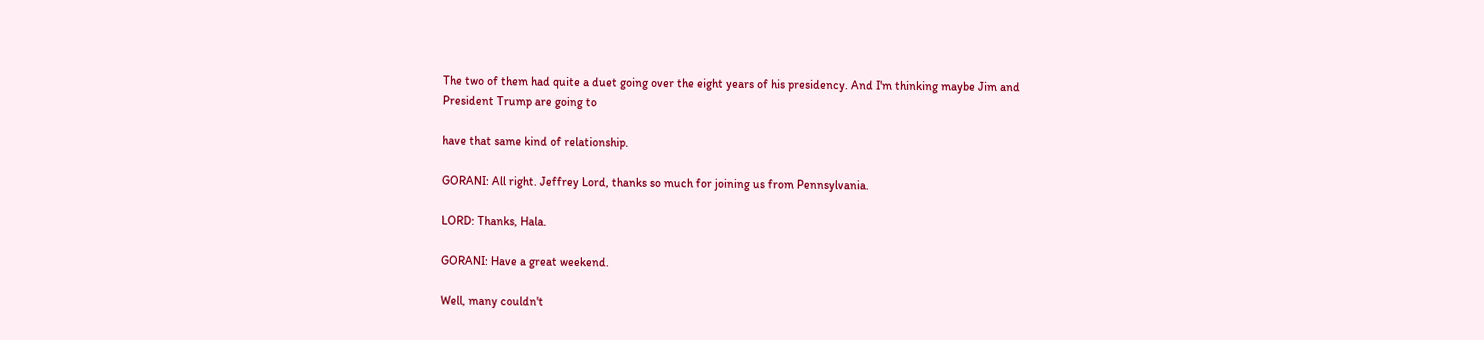The two of them had quite a duet going over the eight years of his presidency. And I'm thinking maybe Jim and President Trump are going to

have that same kind of relationship.

GORANI: All right. Jeffrey Lord, thanks so much for joining us from Pennsylvania.

LORD: Thanks, Hala.

GORANI: Have a great weekend.

Well, many couldn't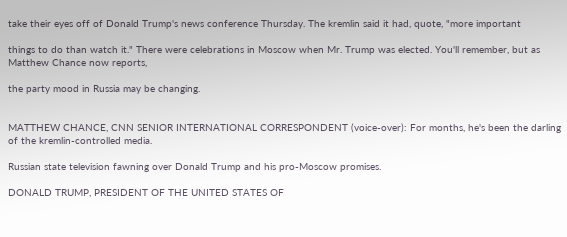take their eyes off of Donald Trump's news conference Thursday. The kremlin said it had, quote, "more important

things to do than watch it." There were celebrations in Moscow when Mr. Trump was elected. You'll remember, but as Matthew Chance now reports,

the party mood in Russia may be changing.


MATTHEW CHANCE, CNN SENIOR INTERNATIONAL CORRESPONDENT (voice-over): For months, he's been the darling of the kremlin-controlled media.

Russian state television fawning over Donald Trump and his pro-Moscow promises.

DONALD TRUMP, PRESIDENT OF THE UNITED STATES OF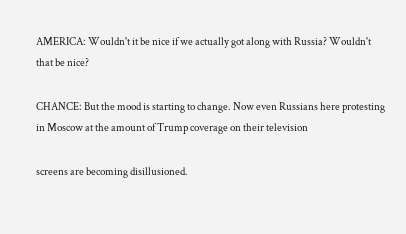AMERICA: Wouldn't it be nice if we actually got along with Russia? Wouldn't that be nice?

CHANCE: But the mood is starting to change. Now even Russians here protesting in Moscow at the amount of Trump coverage on their television

screens are becoming disillusioned.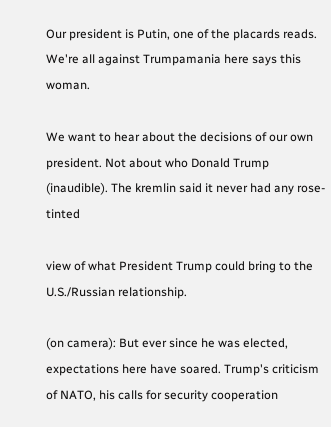Our president is Putin, one of the placards reads. We're all against Trumpamania here says this woman.

We want to hear about the decisions of our own president. Not about who Donald Trump (inaudible). The kremlin said it never had any rose-tinted

view of what President Trump could bring to the U.S./Russian relationship.

(on camera): But ever since he was elected, expectations here have soared. Trump's criticism of NATO, his calls for security cooperation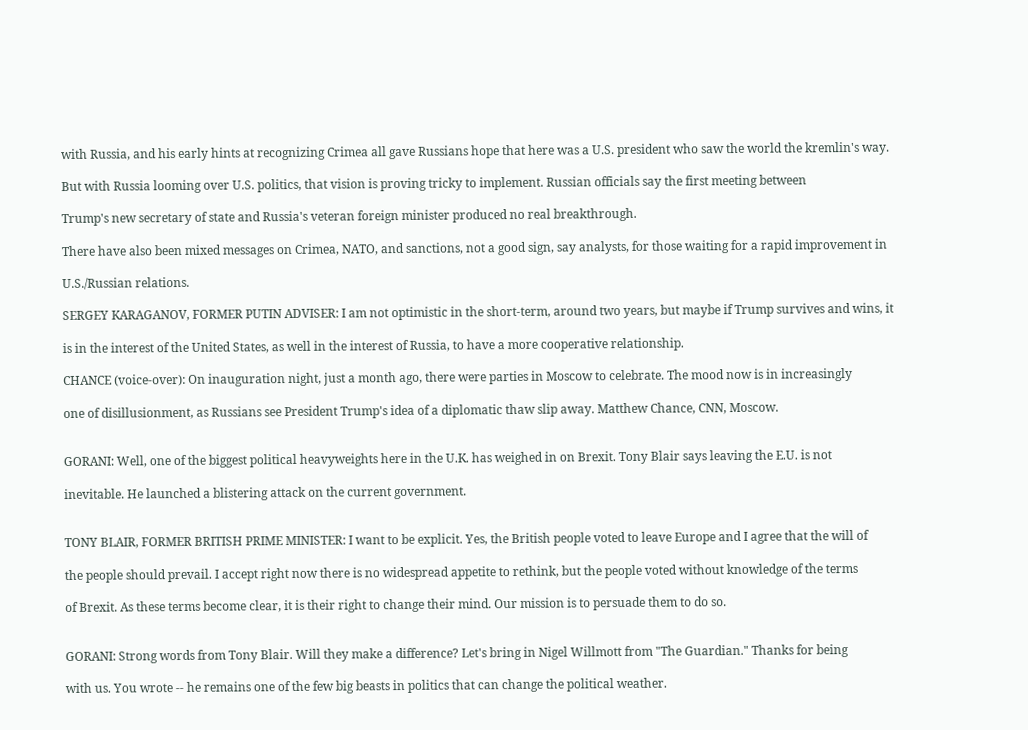with Russia, and his early hints at recognizing Crimea all gave Russians hope that here was a U.S. president who saw the world the kremlin's way.

But with Russia looming over U.S. politics, that vision is proving tricky to implement. Russian officials say the first meeting between

Trump's new secretary of state and Russia's veteran foreign minister produced no real breakthrough.

There have also been mixed messages on Crimea, NATO, and sanctions, not a good sign, say analysts, for those waiting for a rapid improvement in

U.S./Russian relations.

SERGEY KARAGANOV, FORMER PUTIN ADVISER: I am not optimistic in the short-term, around two years, but maybe if Trump survives and wins, it

is in the interest of the United States, as well in the interest of Russia, to have a more cooperative relationship.

CHANCE (voice-over): On inauguration night, just a month ago, there were parties in Moscow to celebrate. The mood now is in increasingly

one of disillusionment, as Russians see President Trump's idea of a diplomatic thaw slip away. Matthew Chance, CNN, Moscow.


GORANI: Well, one of the biggest political heavyweights here in the U.K. has weighed in on Brexit. Tony Blair says leaving the E.U. is not

inevitable. He launched a blistering attack on the current government.


TONY BLAIR, FORMER BRITISH PRIME MINISTER: I want to be explicit. Yes, the British people voted to leave Europe and I agree that the will of

the people should prevail. I accept right now there is no widespread appetite to rethink, but the people voted without knowledge of the terms

of Brexit. As these terms become clear, it is their right to change their mind. Our mission is to persuade them to do so.


GORANI: Strong words from Tony Blair. Will they make a difference? Let's bring in Nigel Willmott from "The Guardian." Thanks for being

with us. You wrote -- he remains one of the few big beasts in politics that can change the political weather.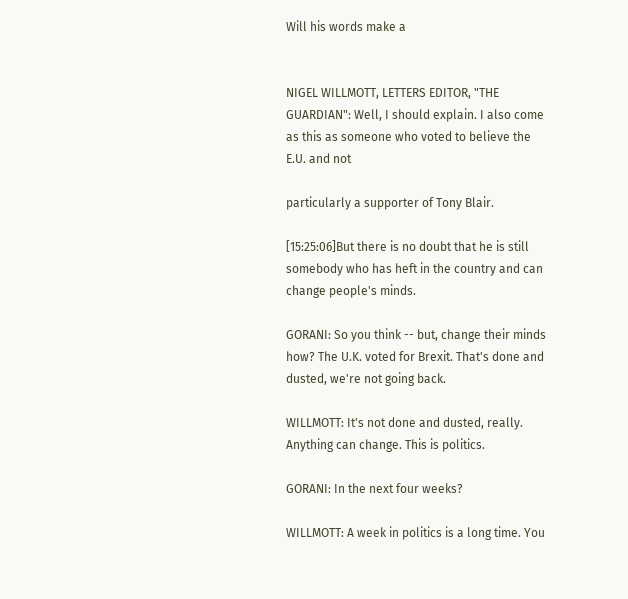Will his words make a


NIGEL WILLMOTT, LETTERS EDITOR, "THE GUARDIAN": Well, I should explain. I also come as this as someone who voted to believe the E.U. and not

particularly a supporter of Tony Blair.

[15:25:06]But there is no doubt that he is still somebody who has heft in the country and can change people's minds.

GORANI: So you think -- but, change their minds how? The U.K. voted for Brexit. That's done and dusted, we're not going back.

WILLMOTT: It's not done and dusted, really. Anything can change. This is politics.

GORANI: In the next four weeks?

WILLMOTT: A week in politics is a long time. You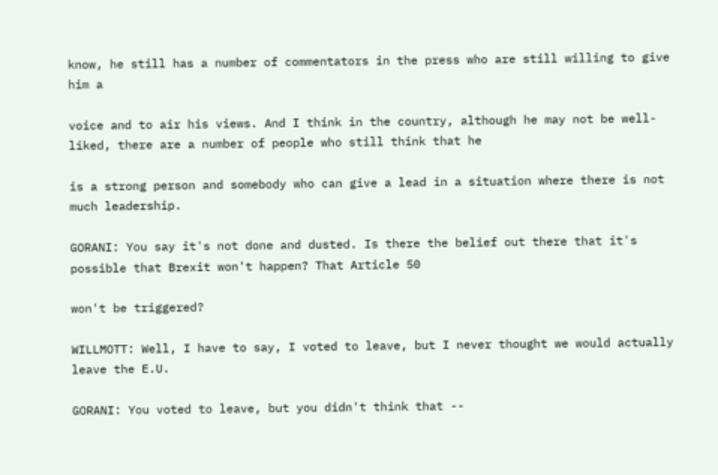know, he still has a number of commentators in the press who are still willing to give him a

voice and to air his views. And I think in the country, although he may not be well-liked, there are a number of people who still think that he

is a strong person and somebody who can give a lead in a situation where there is not much leadership.

GORANI: You say it's not done and dusted. Is there the belief out there that it's possible that Brexit won't happen? That Article 50

won't be triggered?

WILLMOTT: Well, I have to say, I voted to leave, but I never thought we would actually leave the E.U.

GORANI: You voted to leave, but you didn't think that --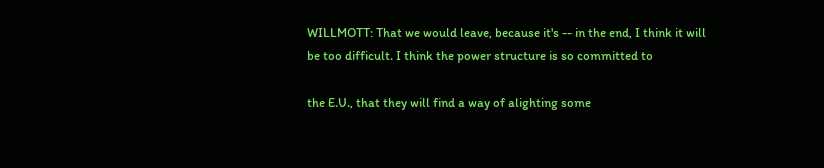WILLMOTT: That we would leave, because it's -- in the end, I think it will be too difficult. I think the power structure is so committed to

the E.U., that they will find a way of alighting some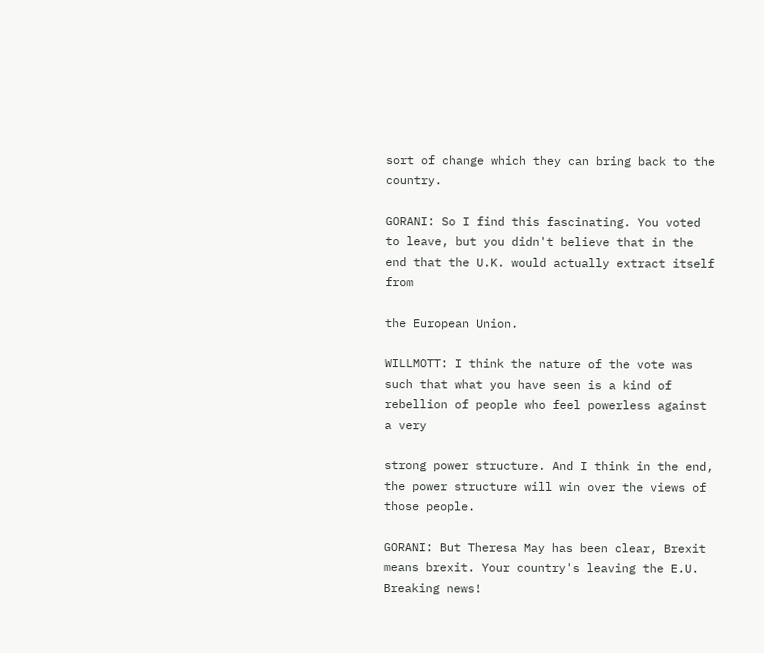sort of change which they can bring back to the country.

GORANI: So I find this fascinating. You voted to leave, but you didn't believe that in the end that the U.K. would actually extract itself from

the European Union.

WILLMOTT: I think the nature of the vote was such that what you have seen is a kind of rebellion of people who feel powerless against a very

strong power structure. And I think in the end, the power structure will win over the views of those people.

GORANI: But Theresa May has been clear, Brexit means brexit. Your country's leaving the E.U. Breaking news!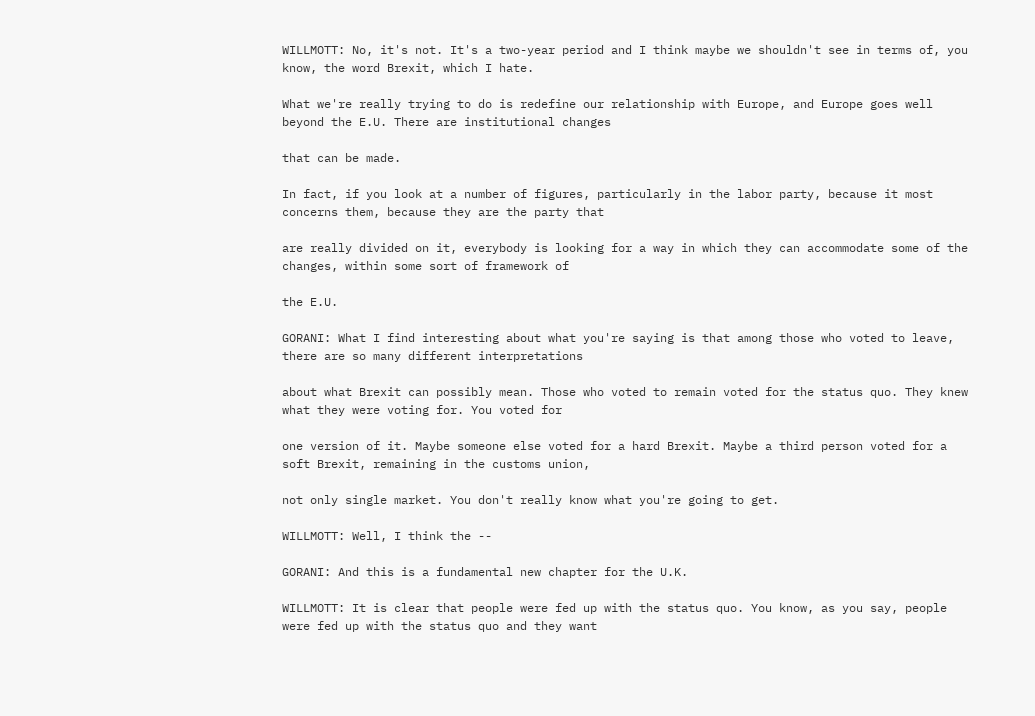WILLMOTT: No, it's not. It's a two-year period and I think maybe we shouldn't see in terms of, you know, the word Brexit, which I hate.

What we're really trying to do is redefine our relationship with Europe, and Europe goes well beyond the E.U. There are institutional changes

that can be made.

In fact, if you look at a number of figures, particularly in the labor party, because it most concerns them, because they are the party that

are really divided on it, everybody is looking for a way in which they can accommodate some of the changes, within some sort of framework of

the E.U.

GORANI: What I find interesting about what you're saying is that among those who voted to leave, there are so many different interpretations

about what Brexit can possibly mean. Those who voted to remain voted for the status quo. They knew what they were voting for. You voted for

one version of it. Maybe someone else voted for a hard Brexit. Maybe a third person voted for a soft Brexit, remaining in the customs union,

not only single market. You don't really know what you're going to get.

WILLMOTT: Well, I think the --

GORANI: And this is a fundamental new chapter for the U.K.

WILLMOTT: It is clear that people were fed up with the status quo. You know, as you say, people were fed up with the status quo and they want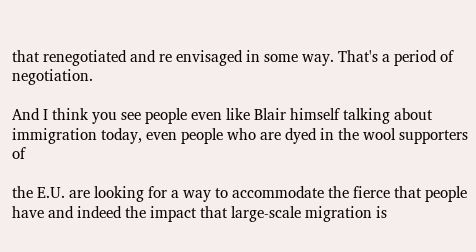that renegotiated and re envisaged in some way. That's a period of negotiation.

And I think you see people even like Blair himself talking about immigration today, even people who are dyed in the wool supporters of

the E.U. are looking for a way to accommodate the fierce that people have and indeed the impact that large-scale migration is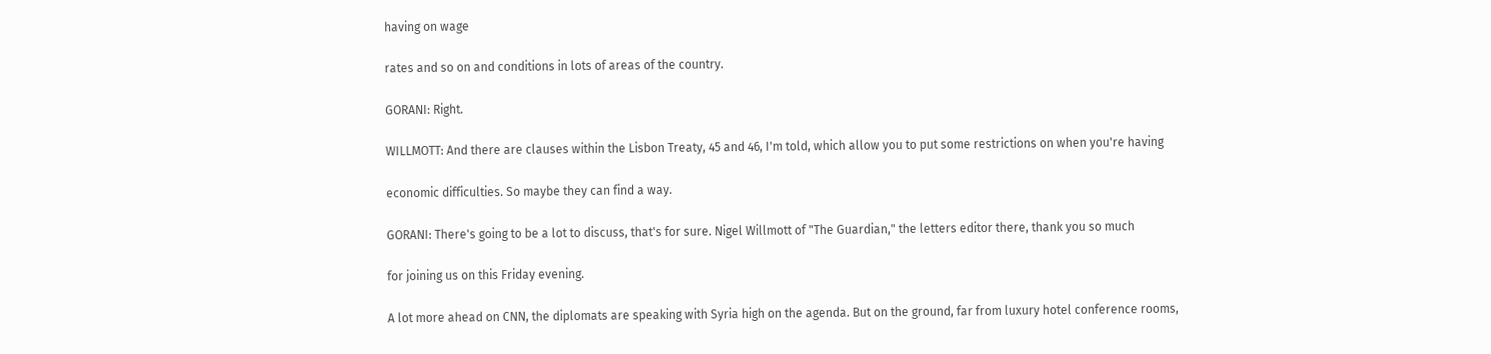having on wage

rates and so on and conditions in lots of areas of the country.

GORANI: Right.

WILLMOTT: And there are clauses within the Lisbon Treaty, 45 and 46, I'm told, which allow you to put some restrictions on when you're having

economic difficulties. So maybe they can find a way.

GORANI: There's going to be a lot to discuss, that's for sure. Nigel Willmott of "The Guardian," the letters editor there, thank you so much

for joining us on this Friday evening.

A lot more ahead on CNN, the diplomats are speaking with Syria high on the agenda. But on the ground, far from luxury hotel conference rooms,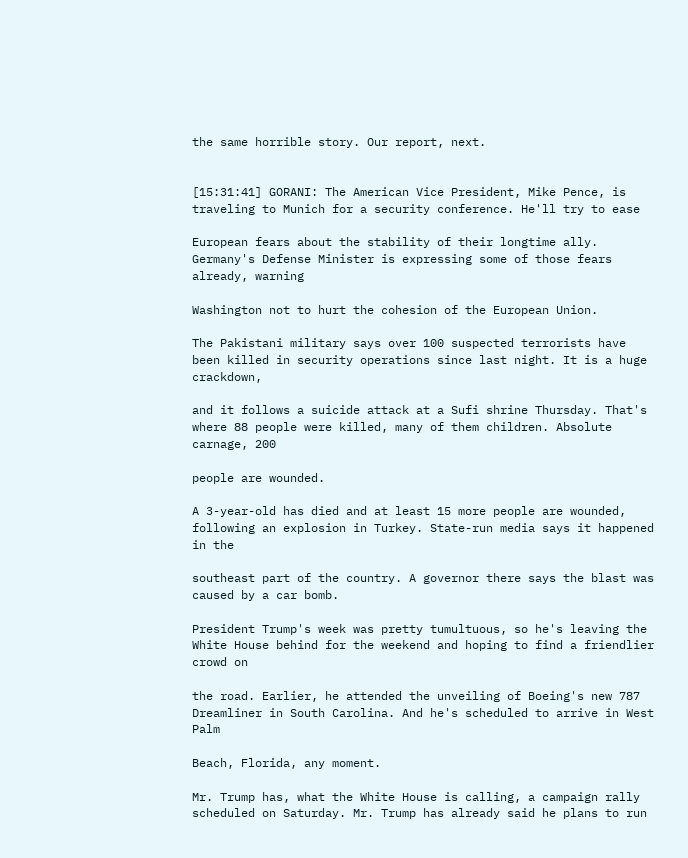the same horrible story. Our report, next.


[15:31:41] GORANI: The American Vice President, Mike Pence, is traveling to Munich for a security conference. He'll try to ease

European fears about the stability of their longtime ally. Germany's Defense Minister is expressing some of those fears already, warning

Washington not to hurt the cohesion of the European Union.

The Pakistani military says over 100 suspected terrorists have been killed in security operations since last night. It is a huge crackdown,

and it follows a suicide attack at a Sufi shrine Thursday. That's where 88 people were killed, many of them children. Absolute carnage, 200

people are wounded.

A 3-year-old has died and at least 15 more people are wounded, following an explosion in Turkey. State-run media says it happened in the

southeast part of the country. A governor there says the blast was caused by a car bomb.

President Trump's week was pretty tumultuous, so he's leaving the White House behind for the weekend and hoping to find a friendlier crowd on

the road. Earlier, he attended the unveiling of Boeing's new 787 Dreamliner in South Carolina. And he's scheduled to arrive in West Palm

Beach, Florida, any moment.

Mr. Trump has, what the White House is calling, a campaign rally scheduled on Saturday. Mr. Trump has already said he plans to run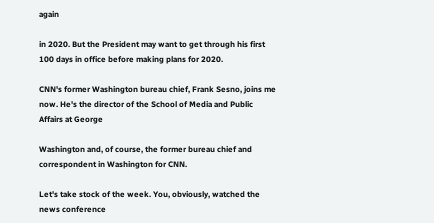again

in 2020. But the President may want to get through his first 100 days in office before making plans for 2020.

CNN's former Washington bureau chief, Frank Sesno, joins me now. He's the director of the School of Media and Public Affairs at George

Washington and, of course, the former bureau chief and correspondent in Washington for CNN.

Let's take stock of the week. You, obviously, watched the news conference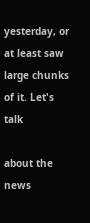yesterday, or at least saw large chunks of it. Let's talk

about the news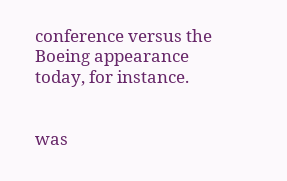conference versus the Boeing appearance today, for instance.


was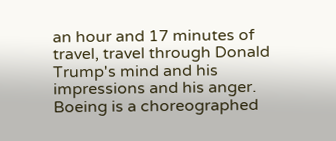an hour and 17 minutes of travel, travel through Donald Trump's mind and his impressions and his anger. Boeing is a choreographed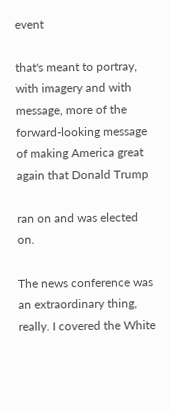event

that's meant to portray, with imagery and with message, more of the forward-looking message of making America great again that Donald Trump

ran on and was elected on.

The news conference was an extraordinary thing, really. I covered the White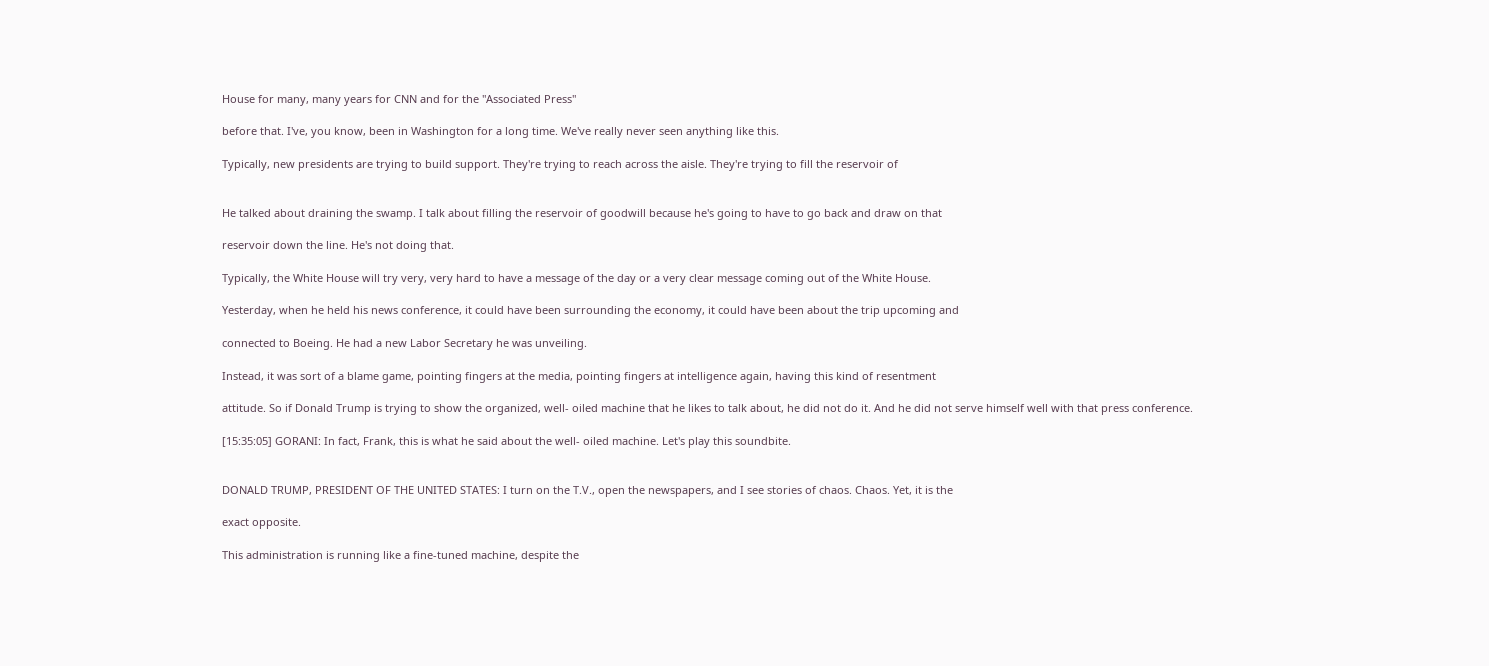House for many, many years for CNN and for the "Associated Press"

before that. I've, you know, been in Washington for a long time. We've really never seen anything like this.

Typically, new presidents are trying to build support. They're trying to reach across the aisle. They're trying to fill the reservoir of


He talked about draining the swamp. I talk about filling the reservoir of goodwill because he's going to have to go back and draw on that

reservoir down the line. He's not doing that.

Typically, the White House will try very, very hard to have a message of the day or a very clear message coming out of the White House.

Yesterday, when he held his news conference, it could have been surrounding the economy, it could have been about the trip upcoming and

connected to Boeing. He had a new Labor Secretary he was unveiling.

Instead, it was sort of a blame game, pointing fingers at the media, pointing fingers at intelligence again, having this kind of resentment

attitude. So if Donald Trump is trying to show the organized, well- oiled machine that he likes to talk about, he did not do it. And he did not serve himself well with that press conference.

[15:35:05] GORANI: In fact, Frank, this is what he said about the well- oiled machine. Let's play this soundbite.


DONALD TRUMP, PRESIDENT OF THE UNITED STATES: I turn on the T.V., open the newspapers, and I see stories of chaos. Chaos. Yet, it is the

exact opposite.

This administration is running like a fine-tuned machine, despite the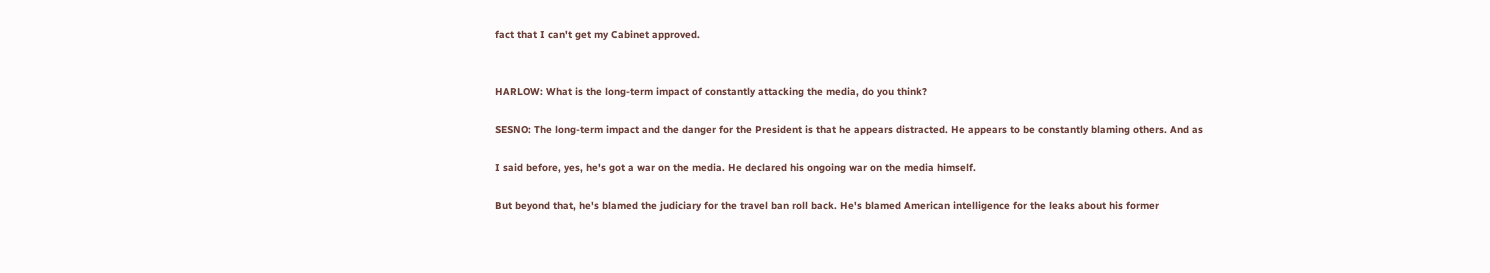fact that I can't get my Cabinet approved.


HARLOW: What is the long-term impact of constantly attacking the media, do you think?

SESNO: The long-term impact and the danger for the President is that he appears distracted. He appears to be constantly blaming others. And as

I said before, yes, he's got a war on the media. He declared his ongoing war on the media himself.

But beyond that, he's blamed the judiciary for the travel ban roll back. He's blamed American intelligence for the leaks about his former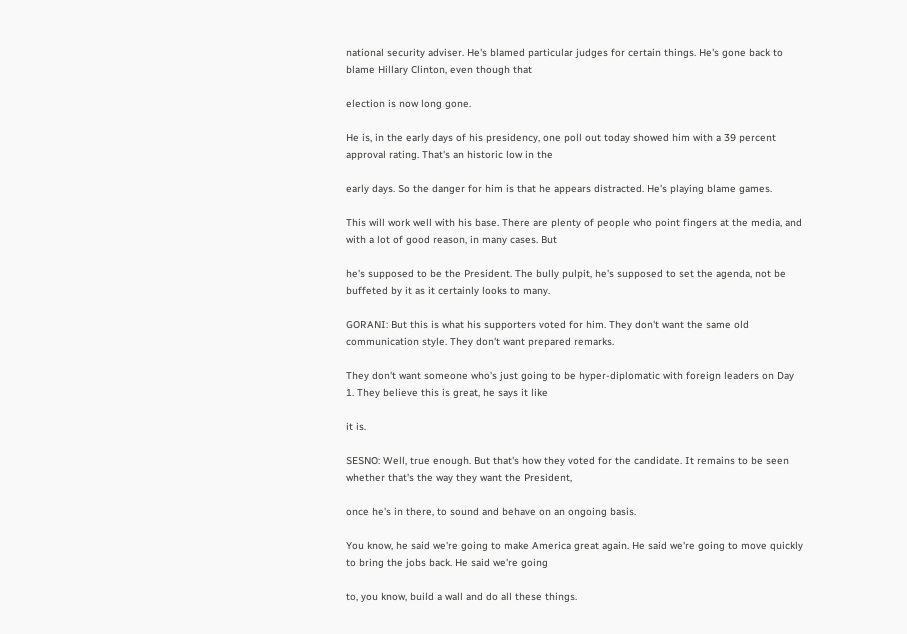national security adviser. He's blamed particular judges for certain things. He's gone back to blame Hillary Clinton, even though that

election is now long gone.

He is, in the early days of his presidency, one poll out today showed him with a 39 percent approval rating. That's an historic low in the

early days. So the danger for him is that he appears distracted. He's playing blame games.

This will work well with his base. There are plenty of people who point fingers at the media, and with a lot of good reason, in many cases. But

he's supposed to be the President. The bully pulpit, he's supposed to set the agenda, not be buffeted by it as it certainly looks to many.

GORANI: But this is what his supporters voted for him. They don't want the same old communication style. They don't want prepared remarks.

They don't want someone who's just going to be hyper-diplomatic with foreign leaders on Day 1. They believe this is great, he says it like

it is.

SESNO: Well, true enough. But that's how they voted for the candidate. It remains to be seen whether that's the way they want the President,

once he's in there, to sound and behave on an ongoing basis.

You know, he said we're going to make America great again. He said we're going to move quickly to bring the jobs back. He said we're going

to, you know, build a wall and do all these things.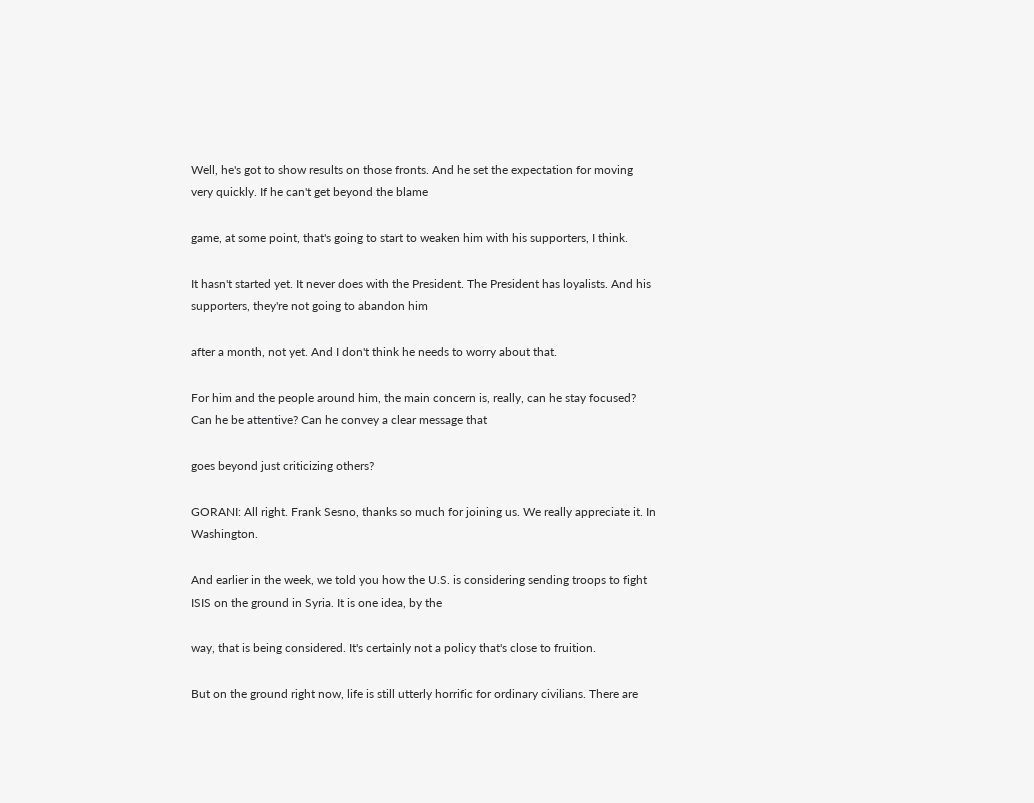Well, he's got to show results on those fronts. And he set the expectation for moving very quickly. If he can't get beyond the blame

game, at some point, that's going to start to weaken him with his supporters, I think.

It hasn't started yet. It never does with the President. The President has loyalists. And his supporters, they're not going to abandon him

after a month, not yet. And I don't think he needs to worry about that.

For him and the people around him, the main concern is, really, can he stay focused? Can he be attentive? Can he convey a clear message that

goes beyond just criticizing others?

GORANI: All right. Frank Sesno, thanks so much for joining us. We really appreciate it. In Washington.

And earlier in the week, we told you how the U.S. is considering sending troops to fight ISIS on the ground in Syria. It is one idea, by the

way, that is being considered. It's certainly not a policy that's close to fruition.

But on the ground right now, life is still utterly horrific for ordinary civilians. There are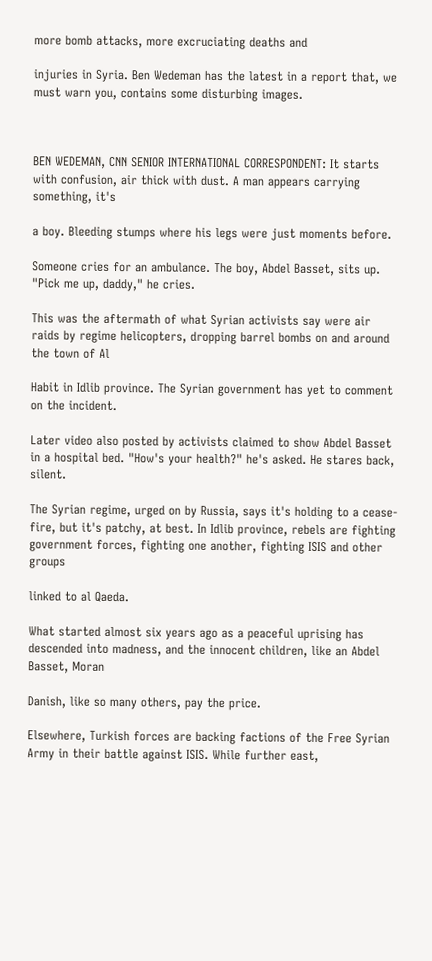more bomb attacks, more excruciating deaths and

injuries in Syria. Ben Wedeman has the latest in a report that, we must warn you, contains some disturbing images.



BEN WEDEMAN, CNN SENIOR INTERNATIONAL CORRESPONDENT: It starts with confusion, air thick with dust. A man appears carrying something, it's

a boy. Bleeding stumps where his legs were just moments before.

Someone cries for an ambulance. The boy, Abdel Basset, sits up. "Pick me up, daddy," he cries.

This was the aftermath of what Syrian activists say were air raids by regime helicopters, dropping barrel bombs on and around the town of Al

Habit in Idlib province. The Syrian government has yet to comment on the incident.

Later video also posted by activists claimed to show Abdel Basset in a hospital bed. "How's your health?" he's asked. He stares back, silent.

The Syrian regime, urged on by Russia, says it's holding to a cease- fire, but it's patchy, at best. In Idlib province, rebels are fighting government forces, fighting one another, fighting ISIS and other groups

linked to al Qaeda.

What started almost six years ago as a peaceful uprising has descended into madness, and the innocent children, like an Abdel Basset, Moran

Danish, like so many others, pay the price.

Elsewhere, Turkish forces are backing factions of the Free Syrian Army in their battle against ISIS. While further east,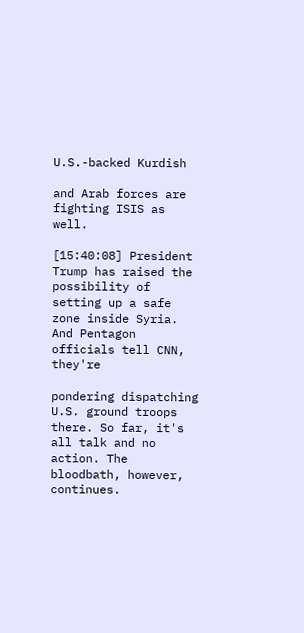U.S.-backed Kurdish

and Arab forces are fighting ISIS as well.

[15:40:08] President Trump has raised the possibility of setting up a safe zone inside Syria. And Pentagon officials tell CNN, they're

pondering dispatching U.S. ground troops there. So far, it's all talk and no action. The bloodbath, however, continues.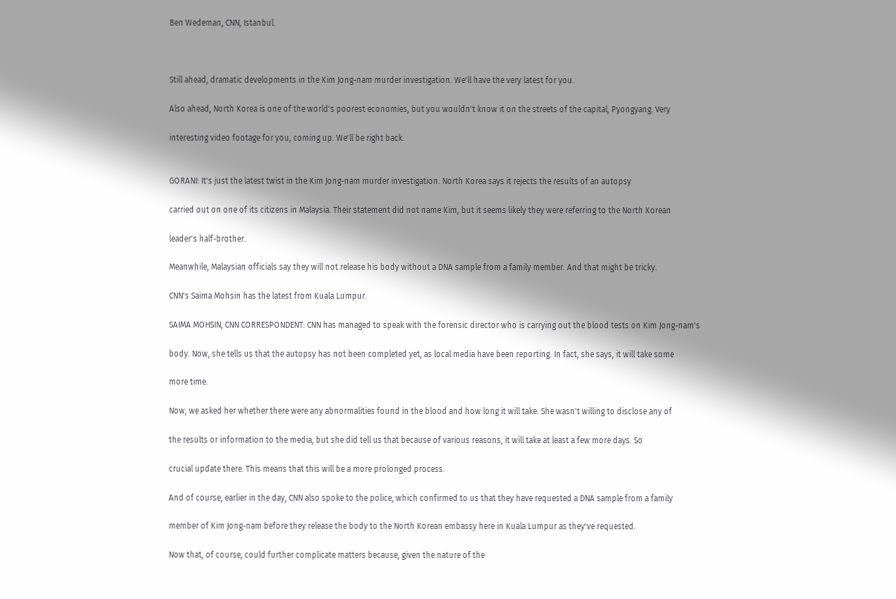Ben Wedeman, CNN, Istanbul.



Still ahead, dramatic developments in the Kim Jong-nam murder investigation. We'll have the very latest for you.

Also ahead, North Korea is one of the world's poorest economies, but you wouldn't know it on the streets of the capital, Pyongyang. Very

interesting video footage for you, coming up. We'll be right back.


GORANI: It's just the latest twist in the Kim Jong-nam murder investigation. North Korea says it rejects the results of an autopsy

carried out on one of its citizens in Malaysia. Their statement did not name Kim, but it seems likely they were referring to the North Korean

leader's half-brother.

Meanwhile, Malaysian officials say they will not release his body without a DNA sample from a family member. And that might be tricky.

CNN's Saima Mohsin has the latest from Kuala Lumpur.

SAIMA MOHSIN, CNN CORRESPONDENT: CNN has managed to speak with the forensic director who is carrying out the blood tests on Kim Jong-nam's

body. Now, she tells us that the autopsy has not been completed yet, as local media have been reporting. In fact, she says, it will take some

more time.

Now, we asked her whether there were any abnormalities found in the blood and how long it will take. She wasn't willing to disclose any of

the results or information to the media, but she did tell us that because of various reasons, it will take at least a few more days. So

crucial update there. This means that this will be a more prolonged process.

And of course, earlier in the day, CNN also spoke to the police, which confirmed to us that they have requested a DNA sample from a family

member of Kim Jong-nam before they release the body to the North Korean embassy here in Kuala Lumpur as they've requested.

Now that, of course, could further complicate matters because, given the nature of the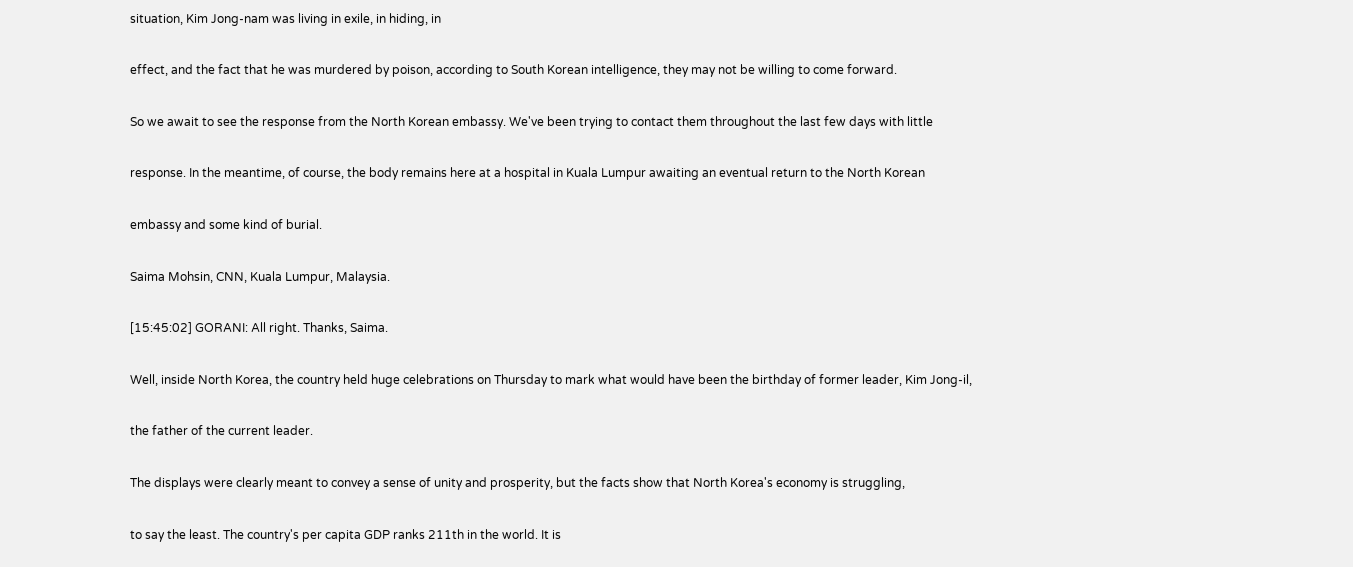situation, Kim Jong-nam was living in exile, in hiding, in

effect, and the fact that he was murdered by poison, according to South Korean intelligence, they may not be willing to come forward.

So we await to see the response from the North Korean embassy. We've been trying to contact them throughout the last few days with little

response. In the meantime, of course, the body remains here at a hospital in Kuala Lumpur awaiting an eventual return to the North Korean

embassy and some kind of burial.

Saima Mohsin, CNN, Kuala Lumpur, Malaysia.

[15:45:02] GORANI: All right. Thanks, Saima.

Well, inside North Korea, the country held huge celebrations on Thursday to mark what would have been the birthday of former leader, Kim Jong-il,

the father of the current leader.

The displays were clearly meant to convey a sense of unity and prosperity, but the facts show that North Korea's economy is struggling,

to say the least. The country's per capita GDP ranks 211th in the world. It is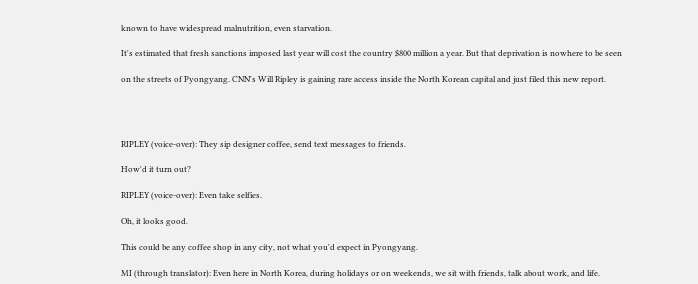known to have widespread malnutrition, even starvation.

It's estimated that fresh sanctions imposed last year will cost the country $800 million a year. But that deprivation is nowhere to be seen

on the streets of Pyongyang. CNN's Will Ripley is gaining rare access inside the North Korean capital and just filed this new report.




RIPLEY (voice-over): They sip designer coffee, send text messages to friends.

How'd it turn out?

RIPLEY (voice-over): Even take selfies.

Oh, it looks good.

This could be any coffee shop in any city, not what you'd expect in Pyongyang.

MI (through translator): Even here in North Korea, during holidays or on weekends, we sit with friends, talk about work, and life.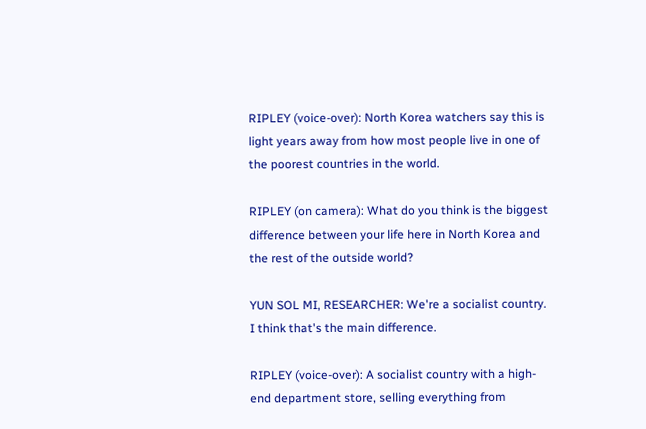RIPLEY (voice-over): North Korea watchers say this is light years away from how most people live in one of the poorest countries in the world.

RIPLEY (on camera): What do you think is the biggest difference between your life here in North Korea and the rest of the outside world?

YUN SOL MI, RESEARCHER: We're a socialist country. I think that's the main difference.

RIPLEY (voice-over): A socialist country with a high-end department store, selling everything from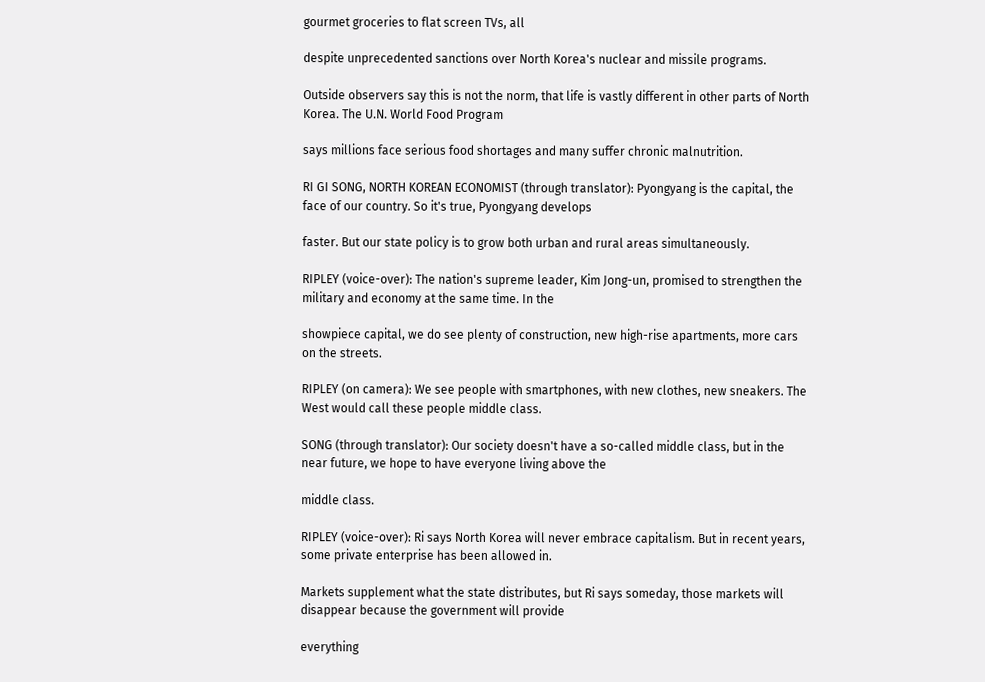gourmet groceries to flat screen TVs, all

despite unprecedented sanctions over North Korea's nuclear and missile programs.

Outside observers say this is not the norm, that life is vastly different in other parts of North Korea. The U.N. World Food Program

says millions face serious food shortages and many suffer chronic malnutrition.

RI GI SONG, NORTH KOREAN ECONOMIST (through translator): Pyongyang is the capital, the face of our country. So it's true, Pyongyang develops

faster. But our state policy is to grow both urban and rural areas simultaneously.

RIPLEY (voice-over): The nation's supreme leader, Kim Jong-un, promised to strengthen the military and economy at the same time. In the

showpiece capital, we do see plenty of construction, new high-rise apartments, more cars on the streets.

RIPLEY (on camera): We see people with smartphones, with new clothes, new sneakers. The West would call these people middle class.

SONG (through translator): Our society doesn't have a so-called middle class, but in the near future, we hope to have everyone living above the

middle class.

RIPLEY (voice-over): Ri says North Korea will never embrace capitalism. But in recent years, some private enterprise has been allowed in.

Markets supplement what the state distributes, but Ri says someday, those markets will disappear because the government will provide

everything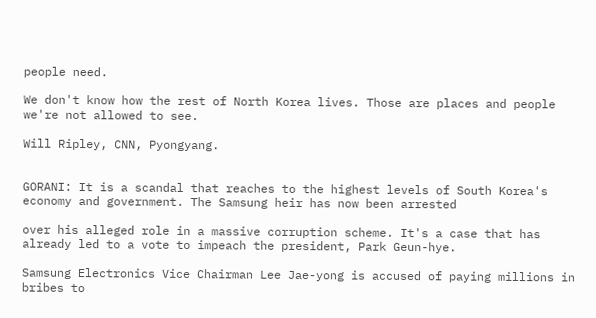people need.

We don't know how the rest of North Korea lives. Those are places and people we're not allowed to see.

Will Ripley, CNN, Pyongyang.


GORANI: It is a scandal that reaches to the highest levels of South Korea's economy and government. The Samsung heir has now been arrested

over his alleged role in a massive corruption scheme. It's a case that has already led to a vote to impeach the president, Park Geun-hye.

Samsung Electronics Vice Chairman Lee Jae-yong is accused of paying millions in bribes to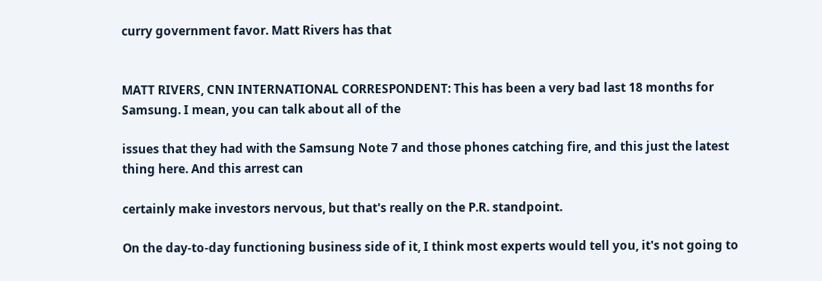curry government favor. Matt Rivers has that


MATT RIVERS, CNN INTERNATIONAL CORRESPONDENT: This has been a very bad last 18 months for Samsung. I mean, you can talk about all of the

issues that they had with the Samsung Note 7 and those phones catching fire, and this just the latest thing here. And this arrest can

certainly make investors nervous, but that's really on the P.R. standpoint.

On the day-to-day functioning business side of it, I think most experts would tell you, it's not going to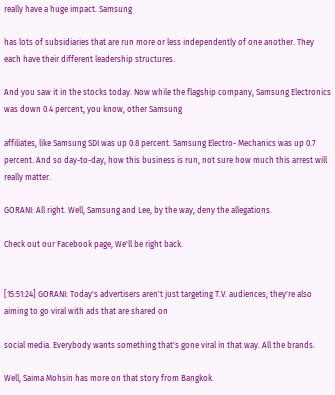really have a huge impact. Samsung

has lots of subsidiaries that are run more or less independently of one another. They each have their different leadership structures.

And you saw it in the stocks today. Now while the flagship company, Samsung Electronics was down 0.4 percent, you know, other Samsung

affiliates, like Samsung SDI was up 0.8 percent. Samsung Electro- Mechanics was up 0.7 percent. And so day-to-day, how this business is run, not sure how much this arrest will really matter.

GORANI: All right. Well, Samsung and Lee, by the way, deny the allegations.

Check out our Facebook page, We'll be right back.


[15:51:24] GORANI: Today's advertisers aren't just targeting T.V. audiences; they're also aiming to go viral with ads that are shared on

social media. Everybody wants something that's gone viral in that way. All the brands.

Well, Saima Mohsin has more on that story from Bangkok.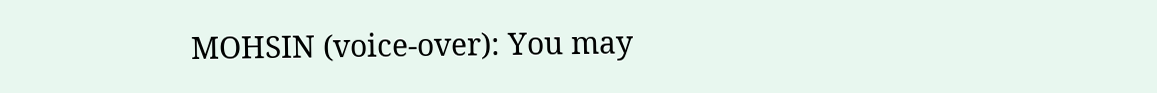MOHSIN (voice-over): You may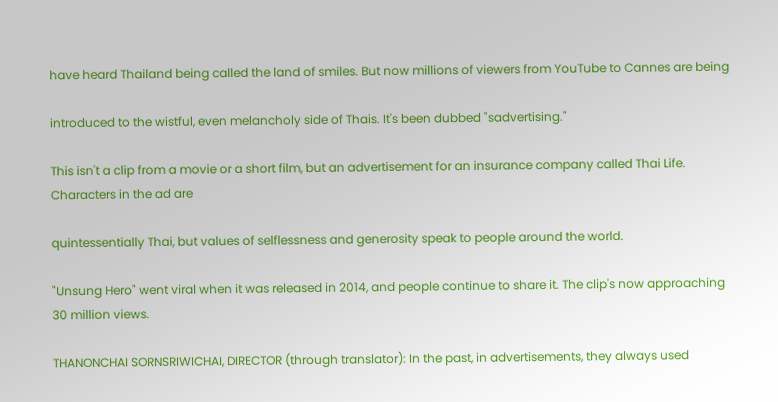have heard Thailand being called the land of smiles. But now millions of viewers from YouTube to Cannes are being

introduced to the wistful, even melancholy side of Thais. It's been dubbed "sadvertising."

This isn't a clip from a movie or a short film, but an advertisement for an insurance company called Thai Life. Characters in the ad are

quintessentially Thai, but values of selflessness and generosity speak to people around the world.

"Unsung Hero" went viral when it was released in 2014, and people continue to share it. The clip's now approaching 30 million views.

THANONCHAI SORNSRIWICHAI, DIRECTOR (through translator): In the past, in advertisements, they always used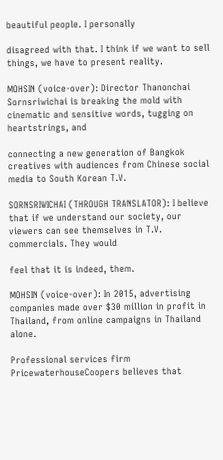beautiful people. I personally

disagreed with that. I think if we want to sell things, we have to present reality.

MOHSIN (voice-over): Director Thanonchai Sornsriwichai is breaking the mold with cinematic and sensitive words, tugging on heartstrings, and

connecting a new generation of Bangkok creatives with audiences from Chinese social media to South Korean T.V.

SORNSRIWICHAI (THROUGH TRANSLATOR): I believe that if we understand our society, our viewers can see themselves in T.V. commercials. They would

feel that it is indeed, them.

MOHSIN (voice-over): In 2015, advertising companies made over $30 million in profit in Thailand, from online campaigns in Thailand alone.

Professional services firm PricewaterhouseCoopers believes that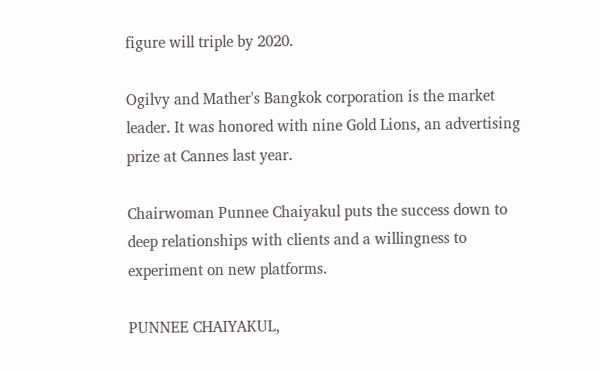figure will triple by 2020.

Ogilvy and Mather's Bangkok corporation is the market leader. It was honored with nine Gold Lions, an advertising prize at Cannes last year.

Chairwoman Punnee Chaiyakul puts the success down to deep relationships with clients and a willingness to experiment on new platforms.

PUNNEE CHAIYAKUL,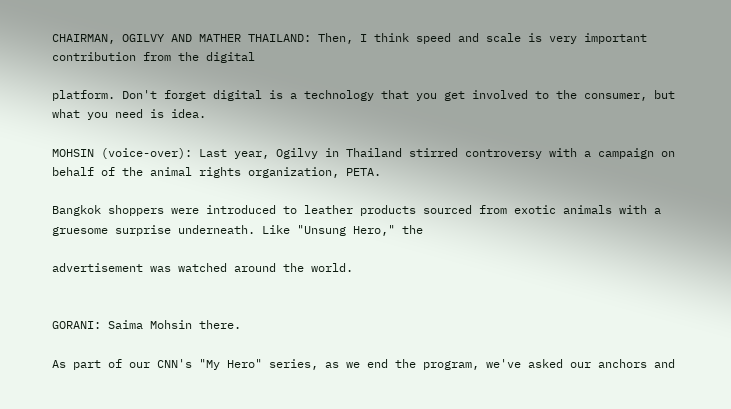CHAIRMAN, OGILVY AND MATHER THAILAND: Then, I think speed and scale is very important contribution from the digital

platform. Don't forget digital is a technology that you get involved to the consumer, but what you need is idea.

MOHSIN (voice-over): Last year, Ogilvy in Thailand stirred controversy with a campaign on behalf of the animal rights organization, PETA.

Bangkok shoppers were introduced to leather products sourced from exotic animals with a gruesome surprise underneath. Like "Unsung Hero," the

advertisement was watched around the world.


GORANI: Saima Mohsin there.

As part of our CNN's "My Hero" series, as we end the program, we've asked our anchors and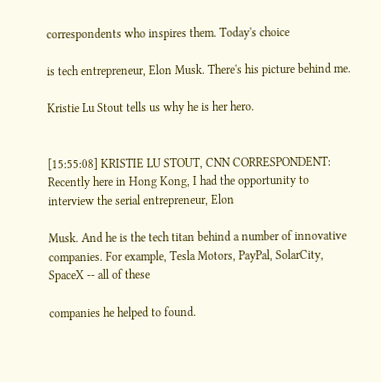correspondents who inspires them. Today's choice

is tech entrepreneur, Elon Musk. There's his picture behind me.

Kristie Lu Stout tells us why he is her hero.


[15:55:08] KRISTIE LU STOUT, CNN CORRESPONDENT: Recently here in Hong Kong, I had the opportunity to interview the serial entrepreneur, Elon

Musk. And he is the tech titan behind a number of innovative companies. For example, Tesla Motors, PayPal, SolarCity, SpaceX -- all of these

companies he helped to found.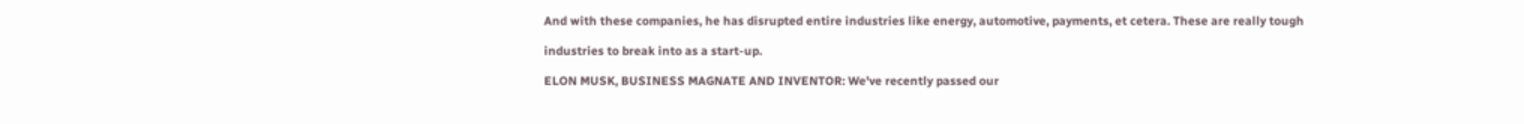And with these companies, he has disrupted entire industries like energy, automotive, payments, et cetera. These are really tough

industries to break into as a start-up.

ELON MUSK, BUSINESS MAGNATE AND INVENTOR: We've recently passed our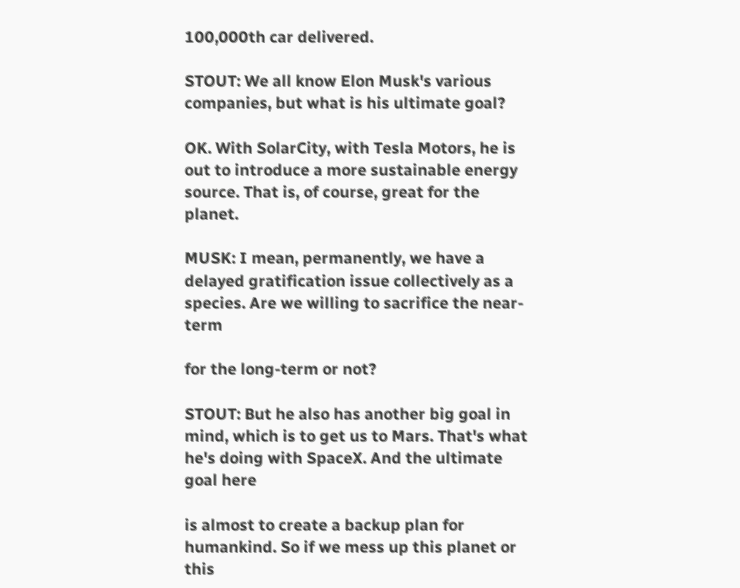100,000th car delivered.

STOUT: We all know Elon Musk's various companies, but what is his ultimate goal?

OK. With SolarCity, with Tesla Motors, he is out to introduce a more sustainable energy source. That is, of course, great for the planet.

MUSK: I mean, permanently, we have a delayed gratification issue collectively as a species. Are we willing to sacrifice the near-term

for the long-term or not?

STOUT: But he also has another big goal in mind, which is to get us to Mars. That's what he's doing with SpaceX. And the ultimate goal here

is almost to create a backup plan for humankind. So if we mess up this planet or this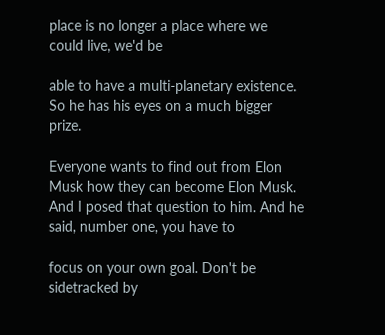place is no longer a place where we could live, we'd be

able to have a multi-planetary existence. So he has his eyes on a much bigger prize.

Everyone wants to find out from Elon Musk how they can become Elon Musk. And I posed that question to him. And he said, number one, you have to

focus on your own goal. Don't be sidetracked by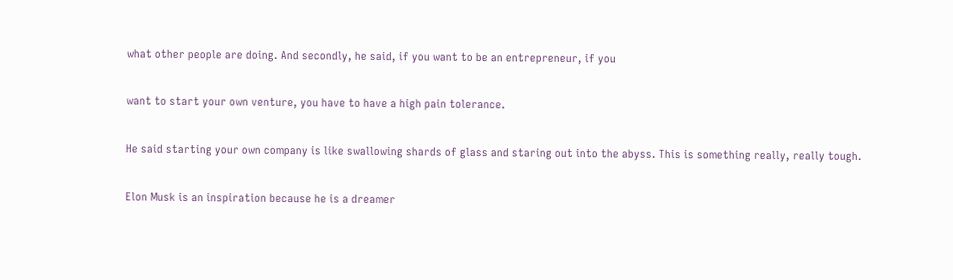what other people are doing. And secondly, he said, if you want to be an entrepreneur, if you

want to start your own venture, you have to have a high pain tolerance.

He said starting your own company is like swallowing shards of glass and staring out into the abyss. This is something really, really tough.

Elon Musk is an inspiration because he is a dreamer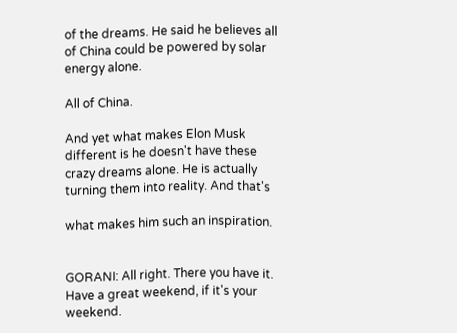of the dreams. He said he believes all of China could be powered by solar energy alone.

All of China.

And yet what makes Elon Musk different is he doesn't have these crazy dreams alone. He is actually turning them into reality. And that's

what makes him such an inspiration.


GORANI: All right. There you have it. Have a great weekend, if it's your weekend.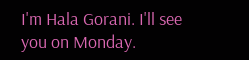I'm Hala Gorani. I'll see you on Monday.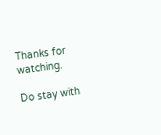Thanks for watching.

Do stay with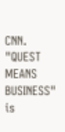CNN. "QUEST MEANS BUSINESS" is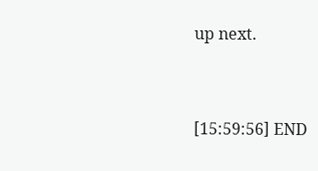up next.


[15:59:56] END